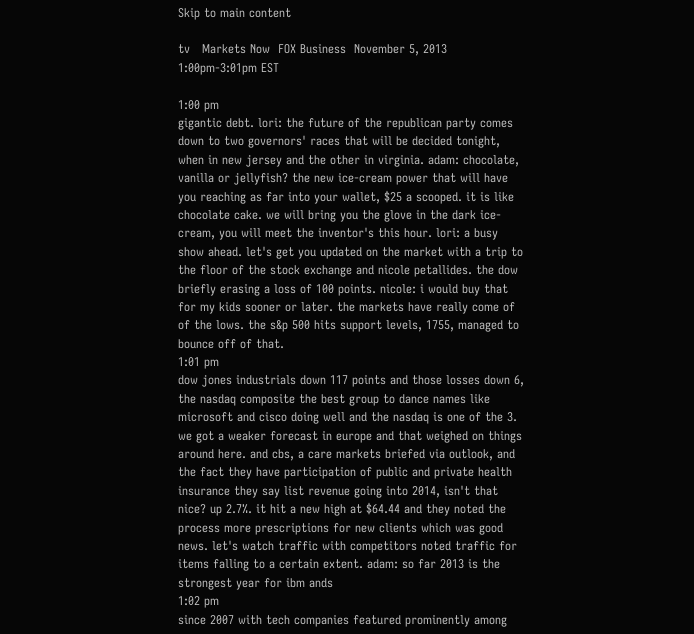Skip to main content

tv   Markets Now  FOX Business  November 5, 2013 1:00pm-3:01pm EST

1:00 pm
gigantic debt. lori: the future of the republican party comes down to two governors' races that will be decided tonight, when in new jersey and the other in virginia. adam: chocolate, vanilla or jellyfish? the new ice-cream power that will have you reaching as far into your wallet, $25 a scooped. it is like chocolate cake. we will bring you the glove in the dark ice-cream, you will meet the inventor's this hour. lori: a busy show ahead. let's get you updated on the market with a trip to the floor of the stock exchange and nicole petallides. the dow briefly erasing a loss of 100 points. nicole: i would buy that for my kids sooner or later. the markets have really come of of the lows. the s&p 500 hits support levels, 1755, managed to bounce off of that.
1:01 pm
dow jones industrials down 117 points and those losses down 6, the nasdaq composite the best group to dance names like microsoft and cisco doing well and the nasdaq is one of the 3. we got a weaker forecast in europe and that weighed on things around here. and cbs, a care markets briefed via outlook, and the fact they have participation of public and private health insurance they say list revenue going into 2014, isn't that nice? up 2.7%. it hit a new high at $64.44 and they noted the process more prescriptions for new clients which was good news. let's watch traffic with competitors noted traffic for items falling to a certain extent. adam: so far 2013 is the strongest year for ibm ands
1:02 pm
since 2007 with tech companies featured prominently among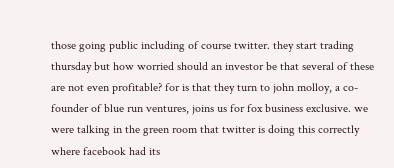those going public including of course twitter. they start trading thursday but how worried should an investor be that several of these are not even profitable? for is that they turn to john molloy, a co-founder of blue run ventures, joins us for fox business exclusive. we were talking in the green room that twitter is doing this correctly where facebook had its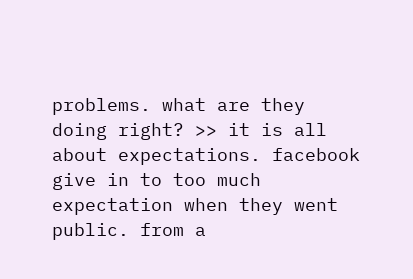problems. what are they doing right? >> it is all about expectations. facebook give in to too much expectation when they went public. from a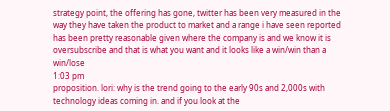strategy point, the offering has gone, twitter has been very measured in the way they have taken the product to market and a range i have seen reported has been pretty reasonable given where the company is and we know it is oversubscribe and that is what you want and it looks like a win/win than a win/lose
1:03 pm
proposition. lori: why is the trend going to the early 90s and 2,000s with technology ideas coming in. and if you look at the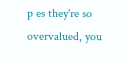p es they're so overvalued, you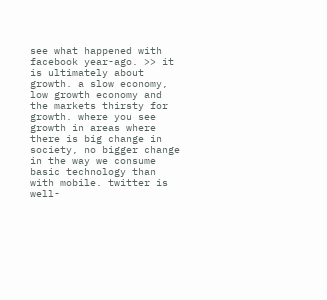see what happened with facebook year-ago. >> it is ultimately about growth. a slow economy, low growth economy and the markets thirsty for growth. where you see growth in areas where there is big change in society, no bigger change in the way we consume basic technology than with mobile. twitter is well-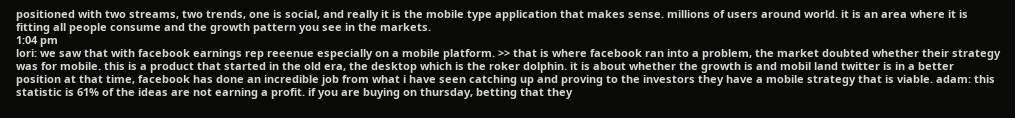positioned with two streams, two trends, one is social, and really it is the mobile type application that makes sense. millions of users around world. it is an area where it is fitting all people consume and the growth pattern you see in the markets.
1:04 pm
lori: we saw that with facebook earnings rep reeenue especially on a mobile platform. >> that is where facebook ran into a problem, the market doubted whether their strategy was for mobile. this is a product that started in the old era, the desktop which is the roker dolphin. it is about whether the growth is and mobil land twitter is in a better position at that time, facebook has done an incredible job from what i have seen catching up and proving to the investors they have a mobile strategy that is viable. adam: this statistic is 61% of the ideas are not earning a profit. if you are buying on thursday, betting that they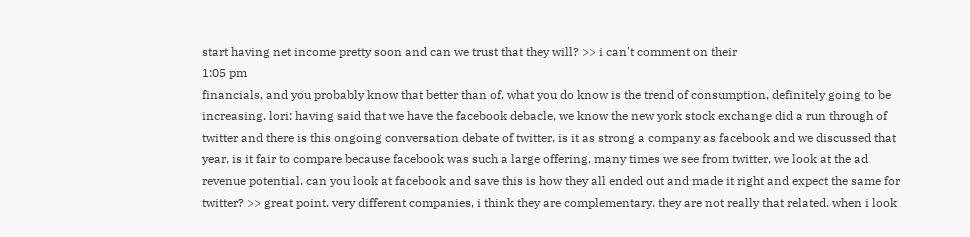start having net income pretty soon and can we trust that they will? >> i can't comment on their
1:05 pm
financials, and you probably know that better than of. what you do know is the trend of consumption, definitely going to be increasing. lori: having said that we have the facebook debacle, we know the new york stock exchange did a run through of twitter and there is this ongoing conversation debate of twitter, is it as strong a company as facebook and we discussed that year, is it fair to compare because facebook was such a large offering, many times we see from twitter, we look at the ad revenue potential. can you look at facebook and save this is how they all ended out and made it right and expect the same for twitter? >> great point. very different companies, i think they are complementary. they are not really that related. when i look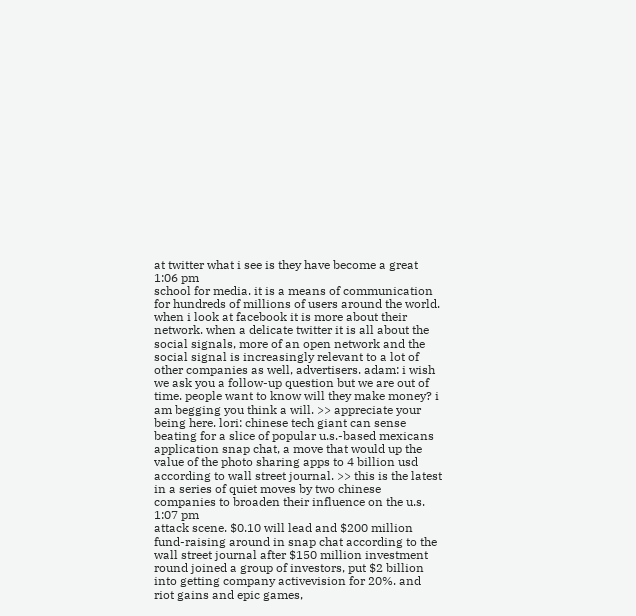at twitter what i see is they have become a great
1:06 pm
school for media. it is a means of communication for hundreds of millions of users around the world. when i look at facebook it is more about their network. when a delicate twitter it is all about the social signals, more of an open network and the social signal is increasingly relevant to a lot of other companies as well, advertisers. adam: i wish we ask you a follow-up question but we are out of time. people want to know will they make money? i am begging you think a will. >> appreciate your being here. lori: chinese tech giant can sense beating for a slice of popular u.s.-based mexicans application snap chat, a move that would up the value of the photo sharing apps to 4 billion usd according to wall street journal. >> this is the latest in a series of quiet moves by two chinese companies to broaden their influence on the u.s.
1:07 pm
attack scene. $0.10 will lead and $200 million fund-raising around in snap chat according to the wall street journal after $150 million investment round joined a group of investors, put $2 billion into getting company activevision for 20%. and riot gains and epic games,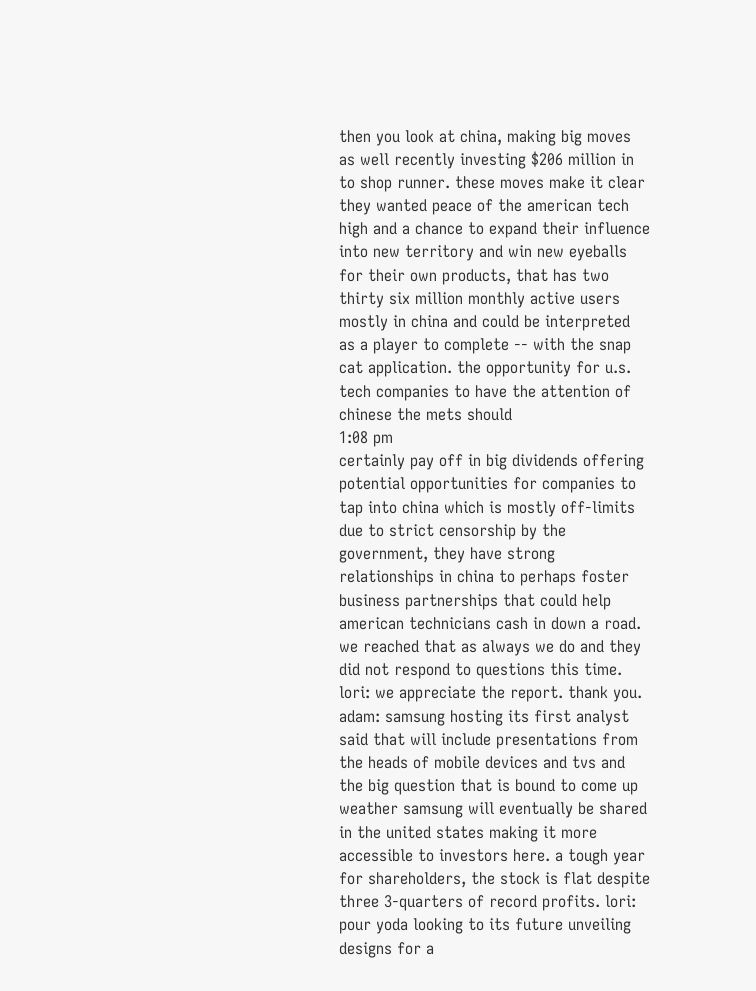then you look at china, making big moves as well recently investing $206 million in to shop runner. these moves make it clear they wanted peace of the american tech high and a chance to expand their influence into new territory and win new eyeballs for their own products, that has two thirty six million monthly active users mostly in china and could be interpreted as a player to complete -- with the snap cat application. the opportunity for u.s. tech companies to have the attention of chinese the mets should
1:08 pm
certainly pay off in big dividends offering potential opportunities for companies to tap into china which is mostly off-limits due to strict censorship by the government, they have strong relationships in china to perhaps foster business partnerships that could help american technicians cash in down a road. we reached that as always we do and they did not respond to questions this time. lori: we appreciate the report. thank you. adam: samsung hosting its first analyst said that will include presentations from the heads of mobile devices and tvs and the big question that is bound to come up weather samsung will eventually be shared in the united states making it more accessible to investors here. a tough year for shareholders, the stock is flat despite three 3-quarters of record profits. lori: pour yoda looking to its future unveiling designs for a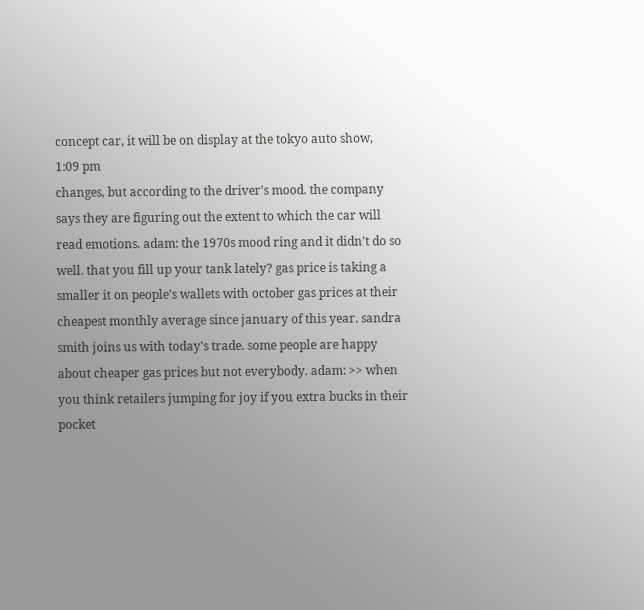concept car, it will be on display at the tokyo auto show,
1:09 pm
changes, but according to the driver's mood. the company says they are figuring out the extent to which the car will read emotions. adam: the 1970s mood ring and it didn't do so well. that you fill up your tank lately? gas price is taking a smaller it on people's wallets with october gas prices at their cheapest monthly average since january of this year. sandra smith joins us with today's trade. some people are happy about cheaper gas prices but not everybody. adam: >> when you think retailers jumping for joy if you extra bucks in their pocket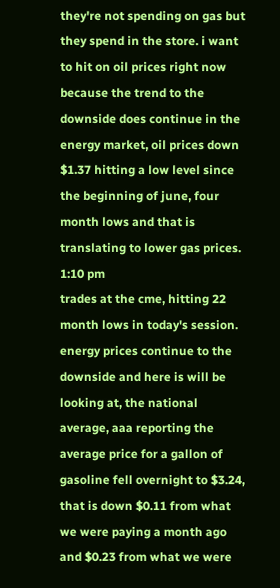they're not spending on gas but they spend in the store. i want to hit on oil prices right now because the trend to the downside does continue in the energy market, oil prices down $1.37 hitting a low level since the beginning of june, four month lows and that is translating to lower gas prices.
1:10 pm
trades at the cme, hitting 22 month lows in today's session. energy prices continue to the downside and here is will be looking at, the national average, aaa reporting the average price for a gallon of gasoline fell overnight to $3.24, that is down $0.11 from what we were paying a month ago and $0.23 from what we were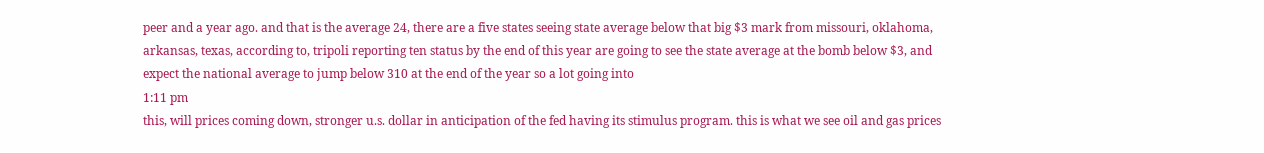peer and a year ago. and that is the average 24, there are a five states seeing state average below that big $3 mark from missouri, oklahoma, arkansas, texas, according to, tripoli reporting ten status by the end of this year are going to see the state average at the bomb below $3, and expect the national average to jump below 310 at the end of the year so a lot going into
1:11 pm
this, will prices coming down, stronger u.s. dollar in anticipation of the fed having its stimulus program. this is what we see oil and gas prices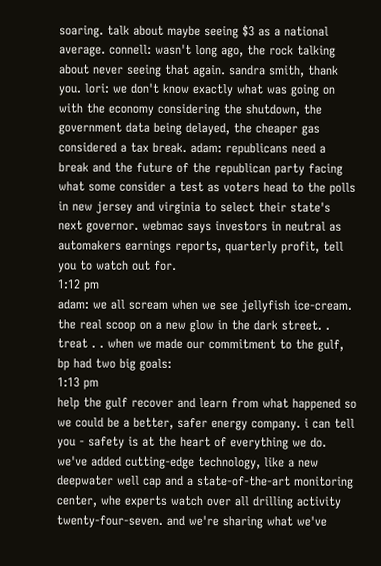soaring. talk about maybe seeing $3 as a national average. connell: wasn't long ago, the rock talking about never seeing that again. sandra smith, thank you. lori: we don't know exactly what was going on with the economy considering the shutdown, the government data being delayed, the cheaper gas considered a tax break. adam: republicans need a break and the future of the republican party facing what some consider a test as voters head to the polls in new jersey and virginia to select their state's next governor. webmac says investors in neutral as automakers earnings reports, quarterly profit, tell you to watch out for.
1:12 pm
adam: we all scream when we see jellyfish ice-cream. the real scoop on a new glow in the dark street. . treat . . when we made our commitment to the gulf, bp had two big goals:
1:13 pm
help the gulf recover and learn from what happened so we could be a better, safer energy company. i can tell you - safety is at the heart of everything we do. we've added cutting-edge technology, like a new deepwater well cap and a state-of-the-art monitoring center, whe experts watch over all drilling activity twenty-four-seven. and we're sharing what we've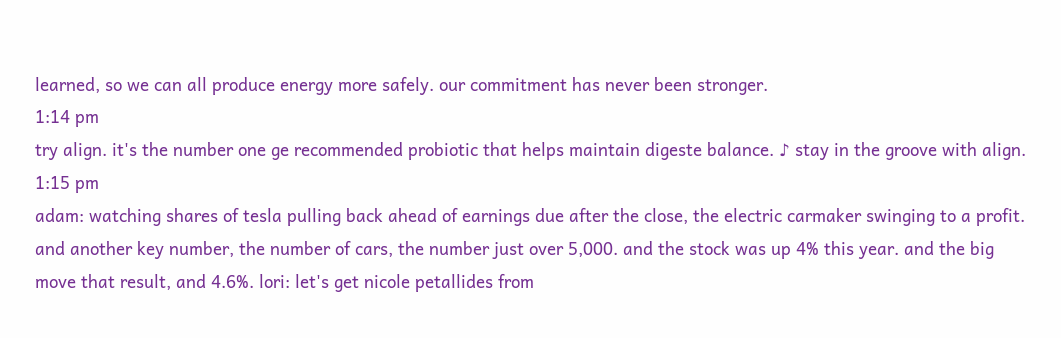learned, so we can all produce energy more safely. our commitment has never been stronger.
1:14 pm
try align. it's the number one ge recommended probiotic that helps maintain digeste balance. ♪ stay in the groove with align.
1:15 pm
adam: watching shares of tesla pulling back ahead of earnings due after the close, the electric carmaker swinging to a profit. and another key number, the number of cars, the number just over 5,000. and the stock was up 4% this year. and the big move that result, and 4.6%. lori: let's get nicole petallides from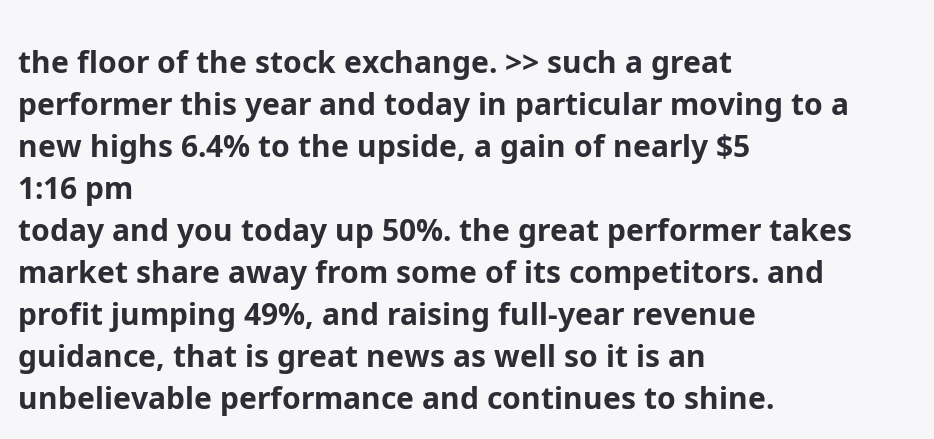the floor of the stock exchange. >> such a great performer this year and today in particular moving to a new highs 6.4% to the upside, a gain of nearly $5
1:16 pm
today and you today up 50%. the great performer takes market share away from some of its competitors. and profit jumping 49%, and raising full-year revenue guidance, that is great news as well so it is an unbelievable performance and continues to shine.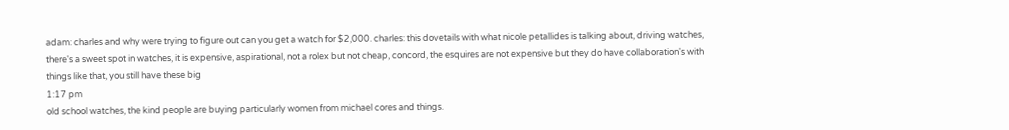adam: charles and why were trying to figure out can you get a watch for $2,000. charles: this dovetails with what nicole petallides is talking about, driving watches, there's a sweet spot in watches, it is expensive, aspirational, not a rolex but not cheap, concord, the esquires are not expensive but they do have collaboration's with things like that, you still have these big
1:17 pm
old school watches, the kind people are buying particularly women from michael cores and things.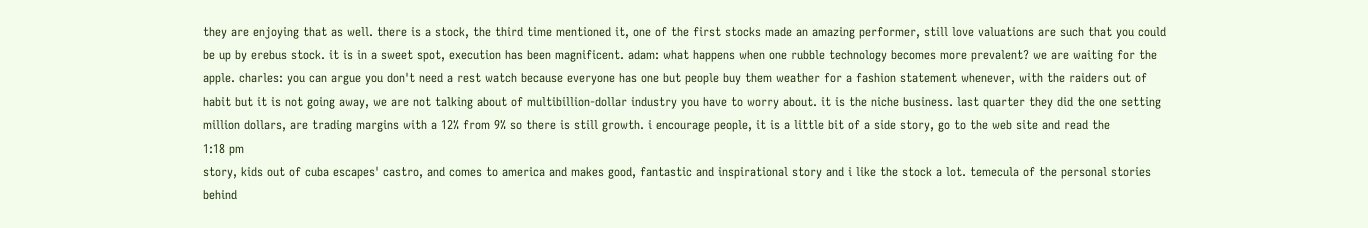they are enjoying that as well. there is a stock, the third time mentioned it, one of the first stocks made an amazing performer, still love valuations are such that you could be up by erebus stock. it is in a sweet spot, execution has been magnificent. adam: what happens when one rubble technology becomes more prevalent? we are waiting for the apple. charles: you can argue you don't need a rest watch because everyone has one but people buy them weather for a fashion statement whenever, with the raiders out of habit but it is not going away, we are not talking about of multibillion-dollar industry you have to worry about. it is the niche business. last quarter they did the one setting million dollars, are trading margins with a 12% from 9% so there is still growth. i encourage people, it is a little bit of a side story, go to the web site and read the
1:18 pm
story, kids out of cuba escapes' castro, and comes to america and makes good, fantastic and inspirational story and i like the stock a lot. temecula of the personal stories behind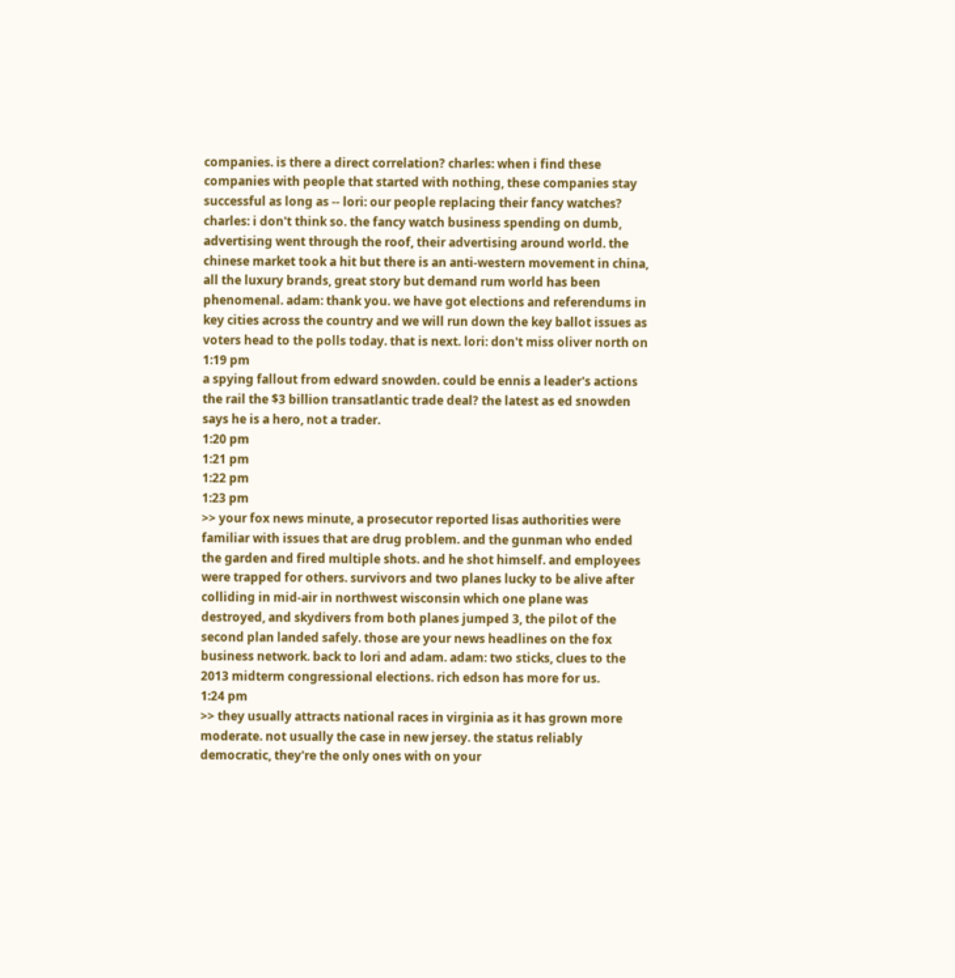companies. is there a direct correlation? charles: when i find these companies with people that started with nothing, these companies stay successful as long as -- lori: our people replacing their fancy watches? charles: i don't think so. the fancy watch business spending on dumb, advertising went through the roof, their advertising around world. the chinese market took a hit but there is an anti-western movement in china, all the luxury brands, great story but demand rum world has been phenomenal. adam: thank you. we have got elections and referendums in key cities across the country and we will run down the key ballot issues as voters head to the polls today. that is next. lori: don't miss oliver north on
1:19 pm
a spying fallout from edward snowden. could be ennis a leader's actions the rail the $3 billion transatlantic trade deal? the latest as ed snowden says he is a hero, not a trader.
1:20 pm
1:21 pm
1:22 pm
1:23 pm
>> your fox news minute, a prosecutor reported lisas authorities were familiar with issues that are drug problem. and the gunman who ended the garden and fired multiple shots. and he shot himself. and employees were trapped for others. survivors and two planes lucky to be alive after colliding in mid-air in northwest wisconsin which one plane was destroyed, and skydivers from both planes jumped 3, the pilot of the second plan landed safely. those are your news headlines on the fox business network. back to lori and adam. adam: two sticks, clues to the 2013 midterm congressional elections. rich edson has more for us.
1:24 pm
>> they usually attracts national races in virginia as it has grown more moderate. not usually the case in new jersey. the status reliably democratic, they're the only ones with on your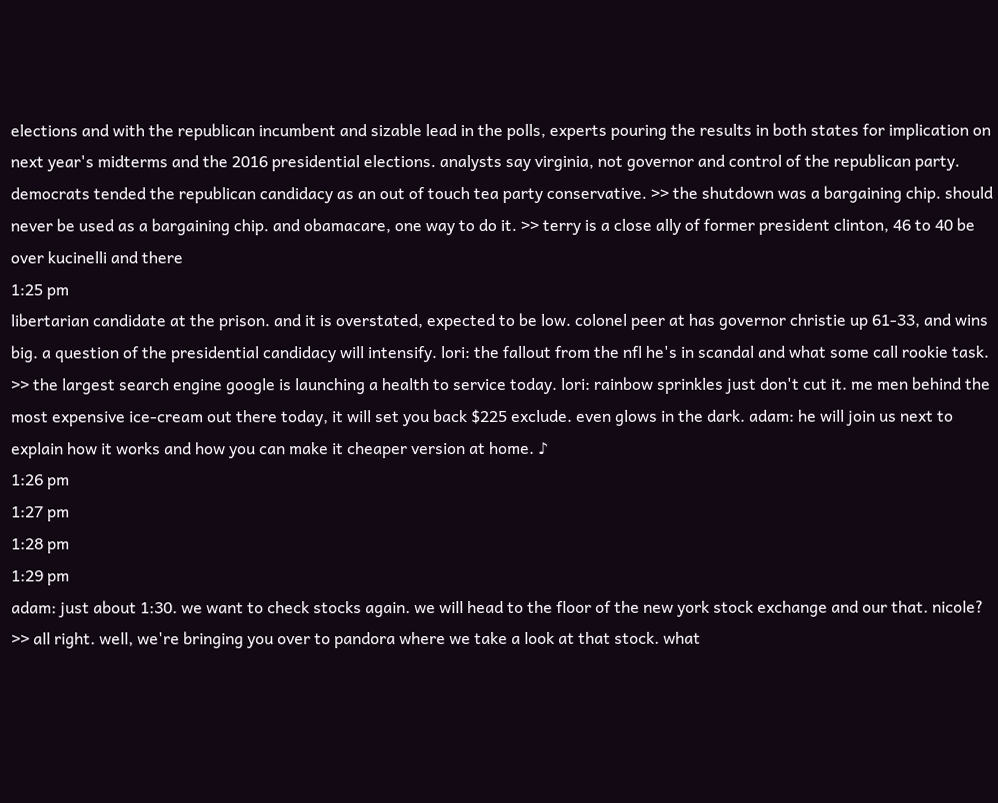elections and with the republican incumbent and sizable lead in the polls, experts pouring the results in both states for implication on next year's midterms and the 2016 presidential elections. analysts say virginia, not governor and control of the republican party. democrats tended the republican candidacy as an out of touch tea party conservative. >> the shutdown was a bargaining chip. should never be used as a bargaining chip. and obamacare, one way to do it. >> terry is a close ally of former president clinton, 46 to 40 be over kucinelli and there
1:25 pm
libertarian candidate at the prison. and it is overstated, expected to be low. colonel peer at has governor christie up 61-33, and wins big. a question of the presidential candidacy will intensify. lori: the fallout from the nfl he's in scandal and what some call rookie task. >> the largest search engine google is launching a health to service today. lori: rainbow sprinkles just don't cut it. me men behind the most expensive ice-cream out there today, it will set you back $225 exclude. even glows in the dark. adam: he will join us next to explain how it works and how you can make it cheaper version at home. ♪
1:26 pm
1:27 pm
1:28 pm
1:29 pm
adam: just about 1:30. we want to check stocks again. we will head to the floor of the new york stock exchange and our that. nicole? >> all right. well, we're bringing you over to pandora where we take a look at that stock. what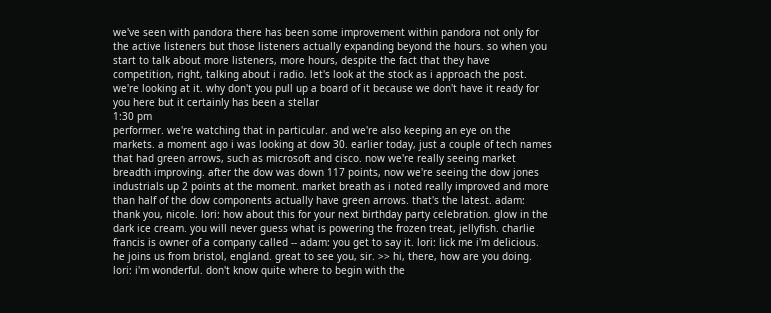we've seen with pandora there has been some improvement within pandora not only for the active listeners but those listeners actually expanding beyond the hours. so when you start to talk about more listeners, more hours, despite the fact that they have competition, right, talking about i radio. let's look at the stock as i approach the post. we're looking at it. why don't you pull up a board of it because we don't have it ready for you here but it certainly has been a stellar
1:30 pm
performer. we're watching that in particular. and we're also keeping an eye on the markets. a moment ago i was looking at dow 30. earlier today, just a couple of tech names that had green arrows, such as microsoft and cisco. now we're really seeing market breadth improving. after the dow was down 117 points, now we're seeing the dow jones industrials up 2 points at the moment. market breath as i noted really improved and more than half of the dow components actually have green arrows. that's the latest. adam: thank you, nicole. lori: how about this for your next birthday party celebration. glow in the dark ice cream. you will never guess what is powering the frozen treat, jellyfish. charlie francis is owner of a company called -- adam: you get to say it. lori: lick me i'm delicious. he joins us from bristol, england. great to see you, sir. >> hi, there, how are you doing. lori: i'm wonderful. don't know quite where to begin with the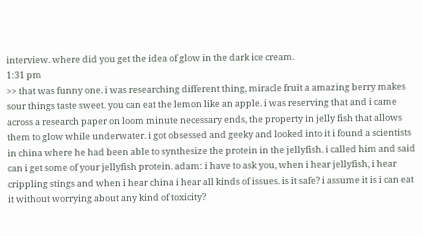interview. where did you get the idea of glow in the dark ice cream.
1:31 pm
>> that was funny one. i was researching different thing, miracle fruit a amazing berry makes sour things taste sweet. you can eat the lemon like an apple. i was reserving that and i came across a research paper on loom minute necessary ends, the property in jelly fish that allows them to glow while underwater. i got obsessed and geeky and looked into it i found a scientists in china where he had been able to synthesize the protein in the jellyfish. i called him and said can i get some of your jellyfish protein. adam: i have to ask you, when i hear jellyfish, i hear crippling stings and when i hear china i hear all kinds of issues. is it safe? i assume it is i can eat it without worrying about any kind of toxicity?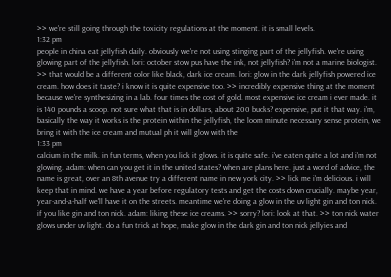>> we're still going through the toxicity regulations at the moment. it is small levels.
1:32 pm
people in china eat jellyfish daily. obviously we're not using stinging part of the jellyfish. we're using glowing part of the jellyfish. lori: october stow pus have the ink, not jellyfish? i'm not a marine biologist. >> that would be a different color like black, dark ice cream. lori: glow in the dark jellyfish powered ice cream. how does it taste? i know it is quite expensive too. >> incredibly expensive thing at the moment because we're synthesizing in a lab. four times the cost of gold. most expensive ice cream i ever made. it is 140 pounds a scoop. not sure what that is in dollars, about 200 bucks? expensive, put it that way. i'm, basically the way it works is the protein within the jellyfish, the loom minute necessary sense protein, we bring it with the ice cream and mutual ph it will glow with the
1:33 pm
calcium in the milk. in fun terms, when you lick it glows. it is quite safe. i've eaten quite a lot and i'm not glowing. adam: when can you get it in the united states? when are plans here. just a word of advice, the name is great, over an 8th avenue try a different name in new york city. >> lick me i'm delicious. i will keep that in mind. we have a year before regulatory tests and get the costs down crucially. maybe year, year-and-a-half we'll have it on the streets. meantime we're doing a glow in the uv light gin and ton nick. if you like gin and ton nick. adam: liking these ice creams. >> sorry? lori: look at that. >> ton nick water glows under uv light. do a fun trick at hope, make glow in the dark gin and ton nick jellyies and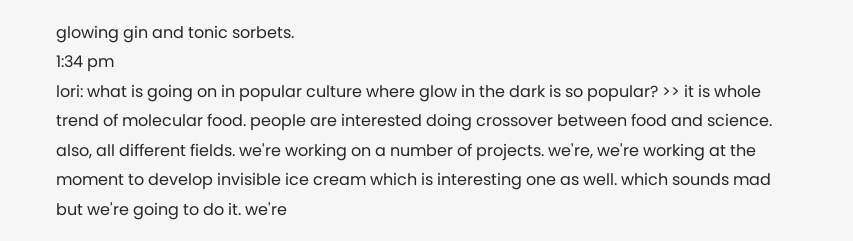glowing gin and tonic sorbets.
1:34 pm
lori: what is going on in popular culture where glow in the dark is so popular? >> it is whole trend of molecular food. people are interested doing crossover between food and science. also, all different fields. we're working on a number of projects. we're, we're working at the moment to develop invisible ice cream which is interesting one as well. which sounds mad but we're going to do it. we're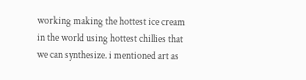working making the hottest ice cream in the world using hottest chillies that we can synthesize. i mentioned art as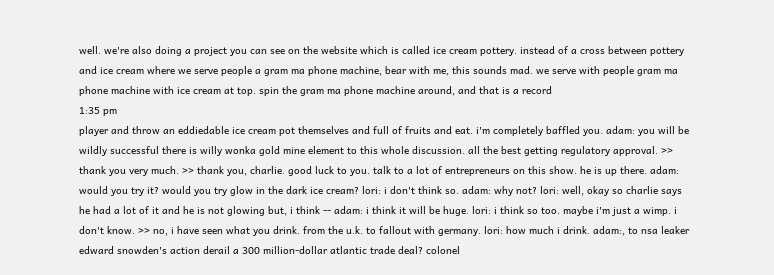well. we're also doing a project you can see on the website which is called ice cream pottery. instead of a cross between pottery and ice cream where we serve people a gram ma phone machine, bear with me, this sounds mad. we serve with people gram ma phone machine with ice cream at top. spin the gram ma phone machine around, and that is a record
1:35 pm
player and throw an eddiedable ice cream pot themselves and full of fruits and eat. i'm completely baffled you. adam: you will be wildly successful there is willy wonka gold mine element to this whole discussion. all the best getting regulatory approval. >> thank you very much. >> thank you, charlie. good luck to you. talk to a lot of entrepreneurs on this show. he is up there. adam: would you try it? would you try glow in the dark ice cream? lori: i don't think so. adam: why not? lori: well, okay so charlie says he had a lot of it and he is not glowing but, i think -- adam: i think it will be huge. lori: i think so too. maybe i'm just a wimp. i don't know. >> no, i have seen what you drink. from the u.k. to fallout with germany. lori: how much i drink. adam:, to nsa leaker edward snowden's action derail a 300 million-dollar atlantic trade deal? colonel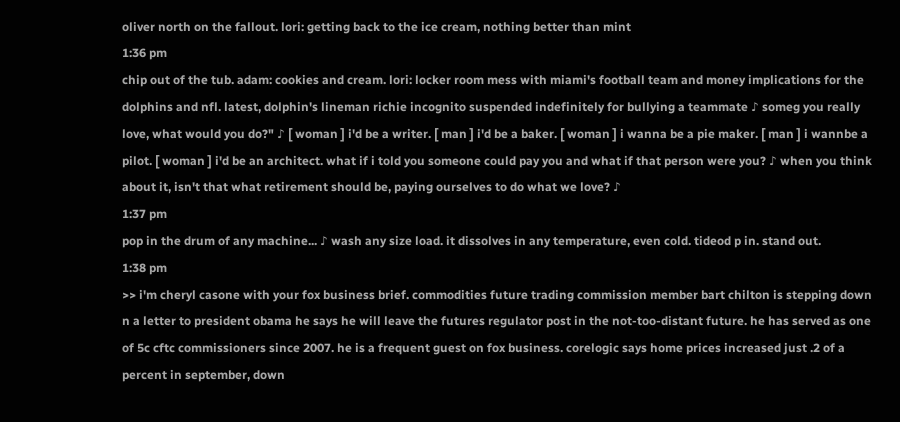oliver north on the fallout. lori: getting back to the ice cream, nothing better than mint
1:36 pm
chip out of the tub. adam: cookies and cream. lori: locker room mess with miami's football team and money implications for the dolphins and nfl. latest, dolphin's lineman richie incognito suspended indefinitely for bullying a teammate ♪ someg you really love, what would you do?" ♪ [ woman ] i'd be a writer. [ man ] i'd be a baker. [ woman ] i wanna be a pie maker. [ man ] i wannbe a pilot. [ woman ] i'd be an architect. what if i told you someone could pay you and what if that person were you? ♪ when you think about it, isn't that what retirement should be, paying ourselves to do what we love? ♪
1:37 pm
pop in the drum of any machine... ♪ wash any size load. it dissolves in any temperature, even cold. tideod p in. stand out.
1:38 pm
>> i'm cheryl casone with your fox business brief. commodities future trading commission member bart chilton is stepping down n a letter to president obama he says he will leave the futures regulator post in the not-too-distant future. he has served as one of 5c cftc commissioners since 2007. he is a frequent guest on fox business. corelogic says home prices increased just .2 of a percent in september, down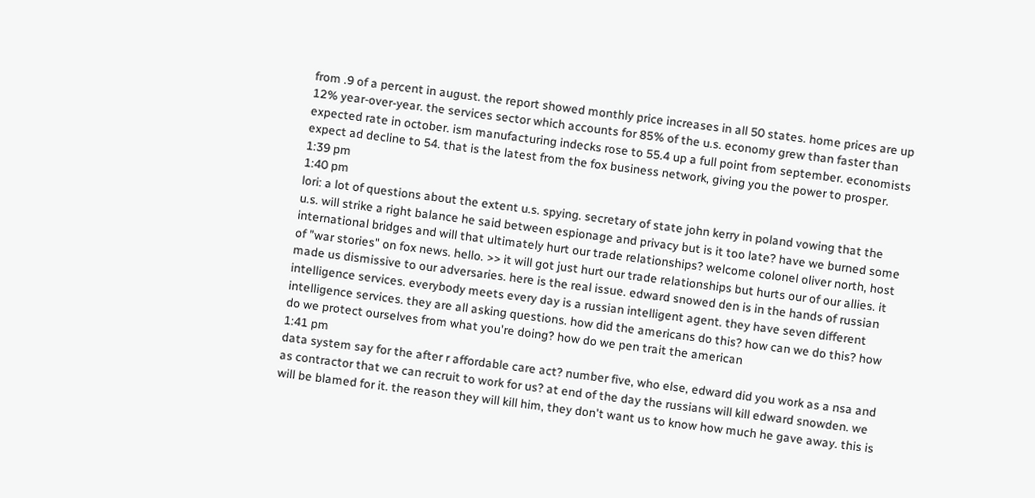from .9 of a percent in august. the report showed monthly price increases in all 50 states. home prices are up 12% year-over-year. the services sector which accounts for 85% of the u.s. economy grew than faster than expected rate in october. ism manufacturing indecks rose to 55.4 up a full point from september. economists expect ad decline to 54. that is the latest from the fox business network, giving you the power to prosper.
1:39 pm
1:40 pm
lori: a lot of questions about the extent u.s. spying. secretary of state john kerry in poland vowing that the u.s. will strike a right balance he said between espionage and privacy but is it too late? have we burned some international bridges and will that ultimately hurt our trade relationships? welcome colonel oliver north, host of "war stories" on fox news. hello. >> it will got just hurt our trade relationships but hurts our of our allies. it made us dismissive to our adversaries. here is the real issue. edward snowed den is in the hands of russian intelligence services. everybody meets every day is a russian intelligent agent. they have seven different intelligence services. they are all asking questions. how did the americans do this? how can we do this? how do we protect ourselves from what you're doing? how do we pen trait the american
1:41 pm
data system say for the after r affordable care act? number five, who else, edward did you work as a nsa and as contractor that we can recruit to work for us? at end of the day the russians will kill edward snowden. we will be blamed for it. the reason they will kill him, they don't want us to know how much he gave away. this is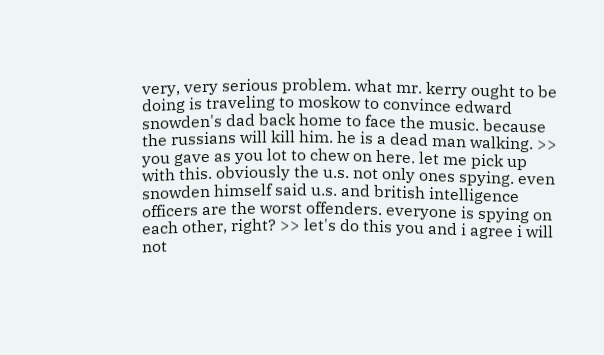very, very serious problem. what mr. kerry ought to be doing is traveling to moskow to convince edward snowden's dad back home to face the music. because the russians will kill him. he is a dead man walking. >> you gave as you lot to chew on here. let me pick up with this. obviously the u.s. not only ones spying. even snowden himself said u.s. and british intelligence officers are the worst offenders. everyone is spying on each other, right? >> let's do this you and i agree i will not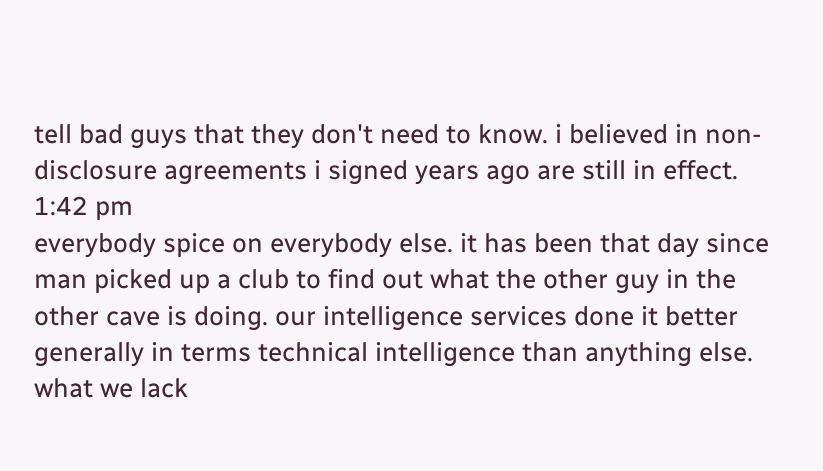tell bad guys that they don't need to know. i believed in non-disclosure agreements i signed years ago are still in effect.
1:42 pm
everybody spice on everybody else. it has been that day since man picked up a club to find out what the other guy in the other cave is doing. our intelligence services done it better generally in terms technical intelligence than anything else. what we lack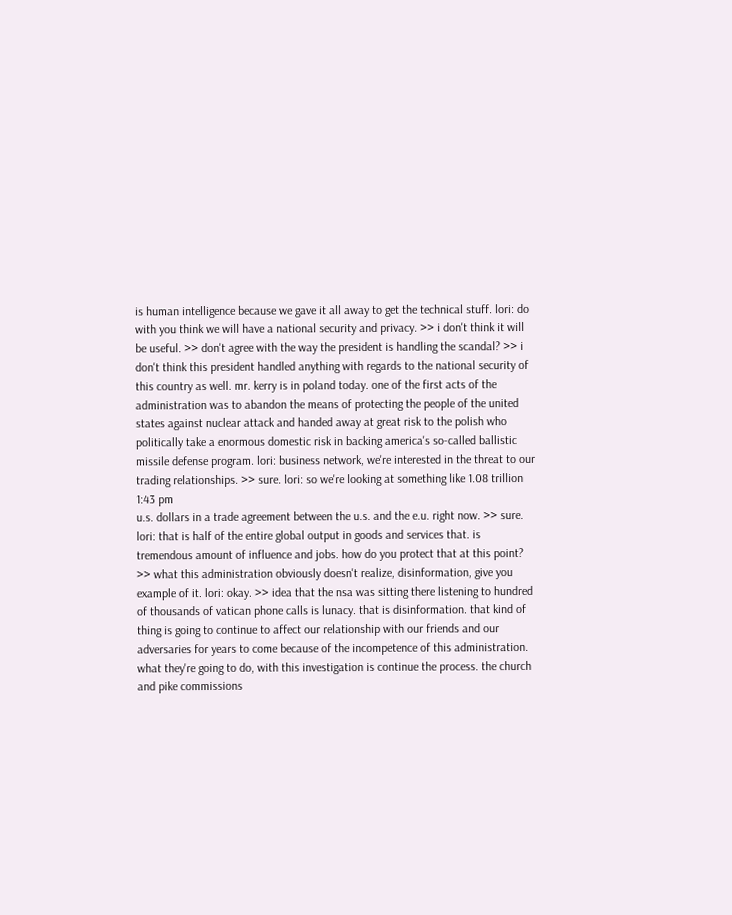is human intelligence because we gave it all away to get the technical stuff. lori: do with you think we will have a national security and privacy. >> i don't think it will be useful. >> don't agree with the way the president is handling the scandal? >> i don't think this president handled anything with regards to the national security of this country as well. mr. kerry is in poland today. one of the first acts of the administration was to abandon the means of protecting the people of the united states against nuclear attack and handed away at great risk to the polish who politically take a enormous domestic risk in backing america's so-called ballistic missile defense program. lori: business network, we're interested in the threat to our trading relationships. >> sure. lori: so we're looking at something like 1.08 trillion
1:43 pm
u.s. dollars in a trade agreement between the u.s. and the e.u. right now. >> sure. lori: that is half of the entire global output in goods and services that. is tremendous amount of influence and jobs. how do you protect that at this point? >> what this administration obviously doesn't realize, disinformation, give you example of it. lori: okay. >> idea that the nsa was sitting there listening to hundred of thousands of vatican phone calls is lunacy. that is disinformation. that kind of thing is going to continue to affect our relationship with our friends and our adversaries for years to come because of the incompetence of this administration. what they're going to do, with this investigation is continue the process. the church and pike commissions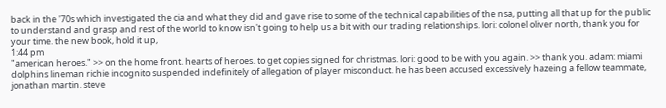back in the '70s which investigated the cia and what they did and gave rise to some of the technical capabilities of the nsa, putting all that up for the public to understand and grasp and rest of the world to know isn't going to help us a bit with our trading relationships. lori: colonel oliver north, thank you for your time. the new book, hold it up,
1:44 pm
"american heroes." >> on the home front. hearts of heroes. to get copies signed for christmas. lori: good to be with you again. >> thank you. adam: miami dolphins lineman richie incognito suspended indefinitely of allegation of player misconduct. he has been accused excessively hazeing a fellow teammate, jonathan martin. steve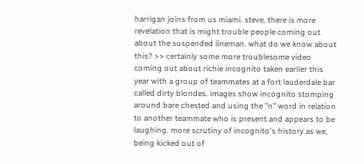harrigan joins from us miami. steve, there is more revelation that is might trouble people coming out about the suspended lineman. what do we know about this? >> certainly some more troublesome video coming out about richie incognito taken earlier this year with a group of teammates at a fort lauderdale bar called dirty blondes. images show incognito stomping around bare chested and using the "n" word in relation to another teammate who is present and appears to be laughing. more scrutiny of incognito's history as we, being kicked out of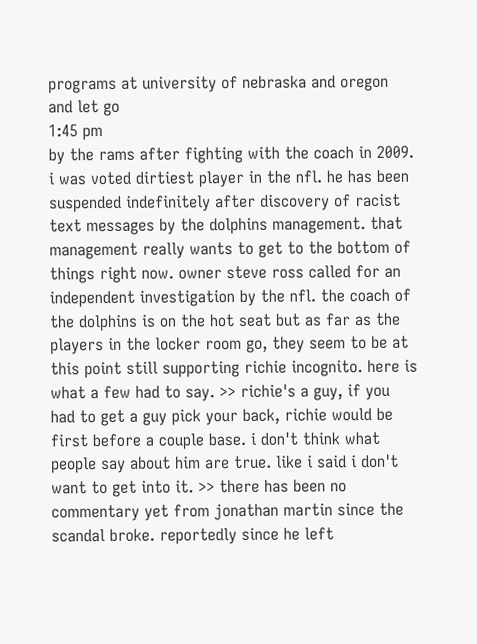programs at university of nebraska and oregon and let go
1:45 pm
by the rams after fighting with the coach in 2009. i was voted dirtiest player in the nfl. he has been suspended indefinitely after discovery of racist text messages by the dolphins management. that management really wants to get to the bottom of things right now. owner steve ross called for an independent investigation by the nfl. the coach of the dolphins is on the hot seat but as far as the players in the locker room go, they seem to be at this point still supporting richie incognito. here is what a few had to say. >> richie's a guy, if you had to get a guy pick your back, richie would be first before a couple base. i don't think what people say about him are true. like i said i don't want to get into it. >> there has been no commentary yet from jonathan martin since the scandal broke. reportedly since he left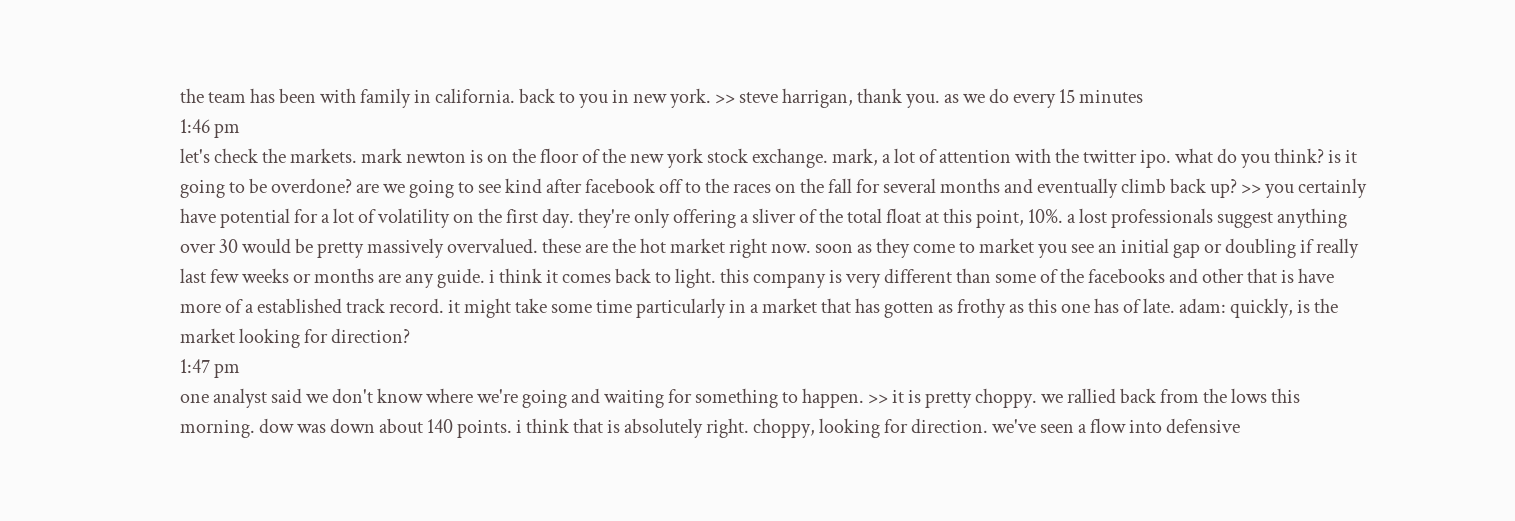the team has been with family in california. back to you in new york. >> steve harrigan, thank you. as we do every 15 minutes
1:46 pm
let's check the markets. mark newton is on the floor of the new york stock exchange. mark, a lot of attention with the twitter ipo. what do you think? is it going to be overdone? are we going to see kind after facebook off to the races on the fall for several months and eventually climb back up? >> you certainly have potential for a lot of volatility on the first day. they're only offering a sliver of the total float at this point, 10%. a lost professionals suggest anything over 30 would be pretty massively overvalued. these are the hot market right now. soon as they come to market you see an initial gap or doubling if really last few weeks or months are any guide. i think it comes back to light. this company is very different than some of the facebooks and other that is have more of a established track record. it might take some time particularly in a market that has gotten as frothy as this one has of late. adam: quickly, is the market looking for direction?
1:47 pm
one analyst said we don't know where we're going and waiting for something to happen. >> it is pretty choppy. we rallied back from the lows this morning. dow was down about 140 points. i think that is absolutely right. choppy, looking for direction. we've seen a flow into defensive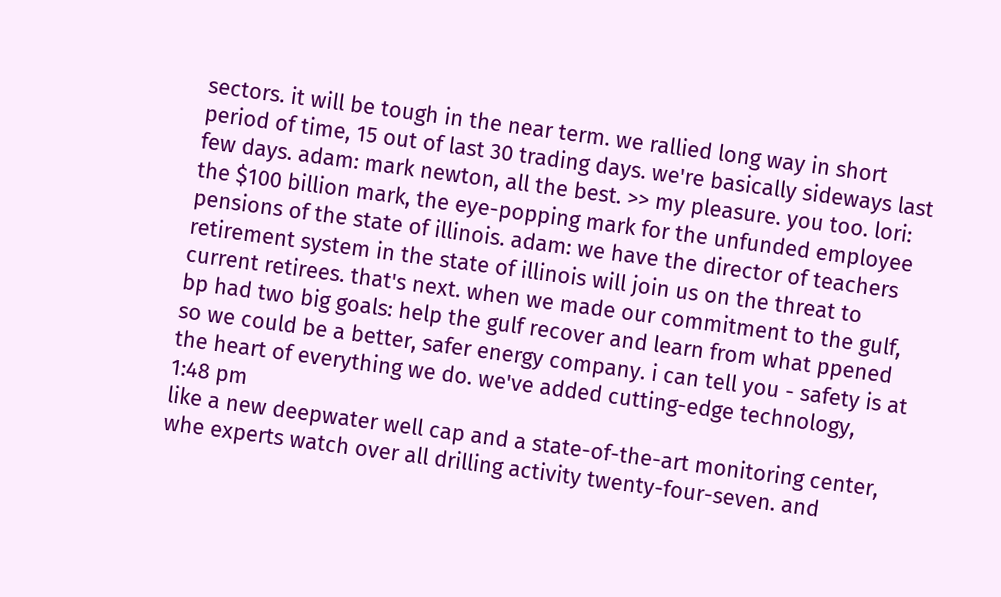sectors. it will be tough in the near term. we rallied long way in short period of time, 15 out of last 30 trading days. we're basically sideways last few days. adam: mark newton, all the best. >> my pleasure. you too. lori: the $100 billion mark, the eye-popping mark for the unfunded employee pensions of the state of illinois. adam: we have the director of teachers retirement system in the state of illinois will join us on the threat to current retirees. that's next. when we made our commitment to the gulf, bp had two big goals: help the gulf recover and learn from what ppened so we could be a better, safer energy company. i can tell you - safety is at the heart of everything we do. we've added cutting-edge technology,
1:48 pm
like a new deepwater well cap and a state-of-the-art monitoring center, whe experts watch over all drilling activity twenty-four-seven. and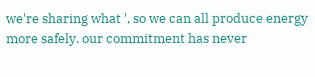we're sharing what ', so we can all produce energy more safely. our commitment has never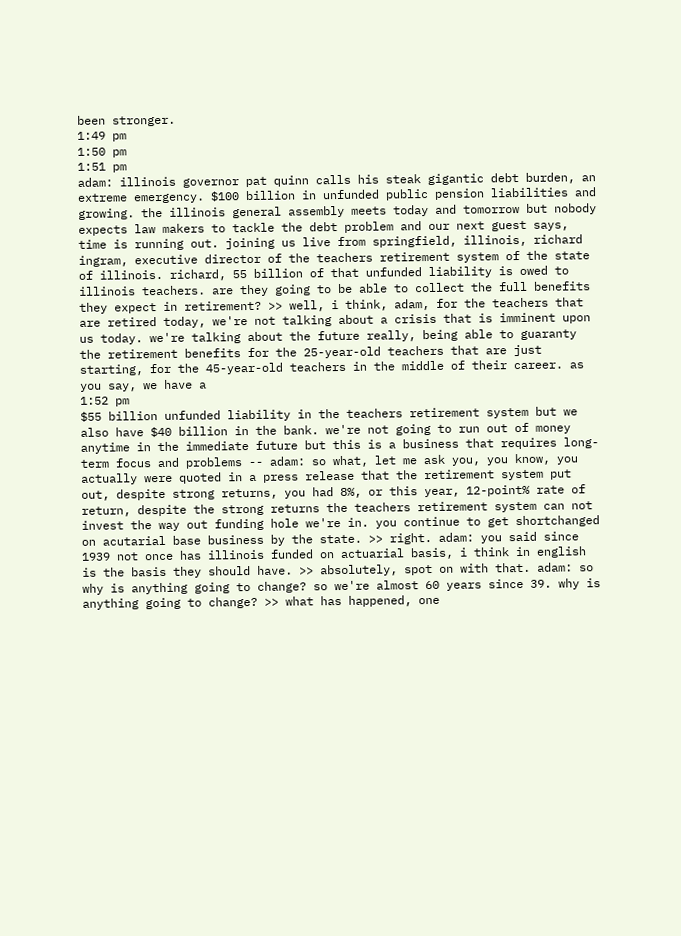been stronger.
1:49 pm
1:50 pm
1:51 pm
adam: illinois governor pat quinn calls his steak gigantic debt burden, an extreme emergency. $100 billion in unfunded public pension liabilities and growing. the illinois general assembly meets today and tomorrow but nobody expects law makers to tackle the debt problem and our next guest says, time is running out. joining us live from springfield, illinois, richard ingram, executive director of the teachers retirement system of the state of illinois. richard, 55 billion of that unfunded liability is owed to illinois teachers. are they going to be able to collect the full benefits they expect in retirement? >> well, i think, adam, for the teachers that are retired today, we're not talking about a crisis that is imminent upon us today. we're talking about the future really, being able to guaranty the retirement benefits for the 25-year-old teachers that are just starting, for the 45-year-old teachers in the middle of their career. as you say, we have a
1:52 pm
$55 billion unfunded liability in the teachers retirement system but we also have $40 billion in the bank. we're not going to run out of money anytime in the immediate future but this is a business that requires long-term focus and problems -- adam: so what, let me ask you, you know, you actually were quoted in a press release that the retirement system put out, despite strong returns, you had 8%, or this year, 12-point% rate of return, despite the strong returns the teachers retirement system can not invest the way out funding hole we're in. you continue to get shortchanged on acutarial base business by the state. >> right. adam: you said since 1939 not once has illinois funded on actuarial basis, i think in english is the basis they should have. >> absolutely, spot on with that. adam: so why is anything going to change? so we're almost 60 years since 39. why is anything going to change? >> what has happened, one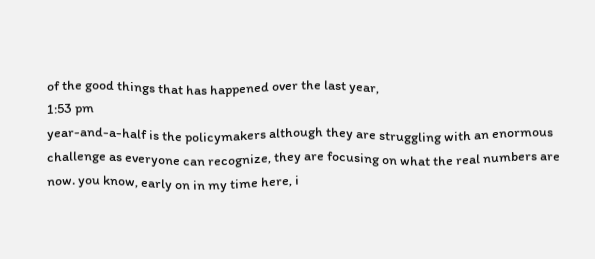of the good things that has happened over the last year,
1:53 pm
year-and-a-half is the policymakers although they are struggling with an enormous challenge as everyone can recognize, they are focusing on what the real numbers are now. you know, early on in my time here, i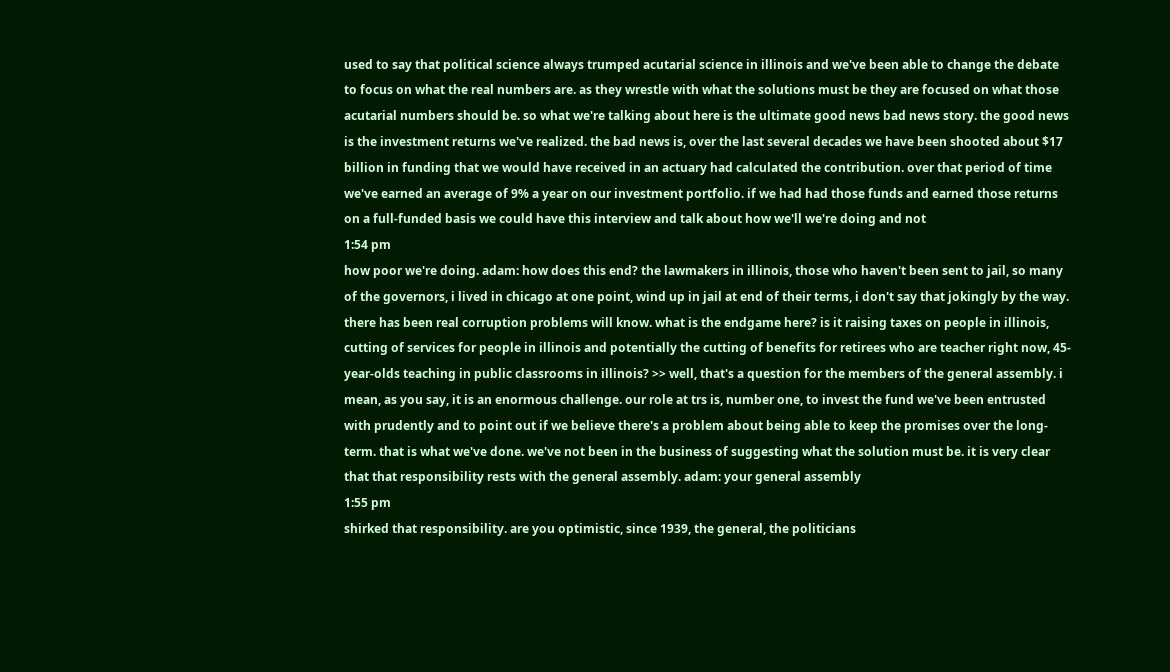used to say that political science always trumped acutarial science in illinois and we've been able to change the debate to focus on what the real numbers are. as they wrestle with what the solutions must be they are focused on what those acutarial numbers should be. so what we're talking about here is the ultimate good news bad news story. the good news is the investment returns we've realized. the bad news is, over the last several decades we have been shooted about $17 billion in funding that we would have received in an actuary had calculated the contribution. over that period of time we've earned an average of 9% a year on our investment portfolio. if we had had those funds and earned those returns on a full-funded basis we could have this interview and talk about how we'll we're doing and not
1:54 pm
how poor we're doing. adam: how does this end? the lawmakers in illinois, those who haven't been sent to jail, so many of the governors, i lived in chicago at one point, wind up in jail at end of their terms, i don't say that jokingly by the way. there has been real corruption problems will know. what is the endgame here? is it raising taxes on people in illinois, cutting of services for people in illinois and potentially the cutting of benefits for retirees who are teacher right now, 45-year-olds teaching in public classrooms in illinois? >> well, that's a question for the members of the general assembly. i mean, as you say, it is an enormous challenge. our role at trs is, number one, to invest the fund we've been entrusted with prudently and to point out if we believe there's a problem about being able to keep the promises over the long-term. that is what we've done. we've not been in the business of suggesting what the solution must be. it is very clear that that responsibility rests with the general assembly. adam: your general assembly
1:55 pm
shirked that responsibility. are you optimistic, since 1939, the general, the politicians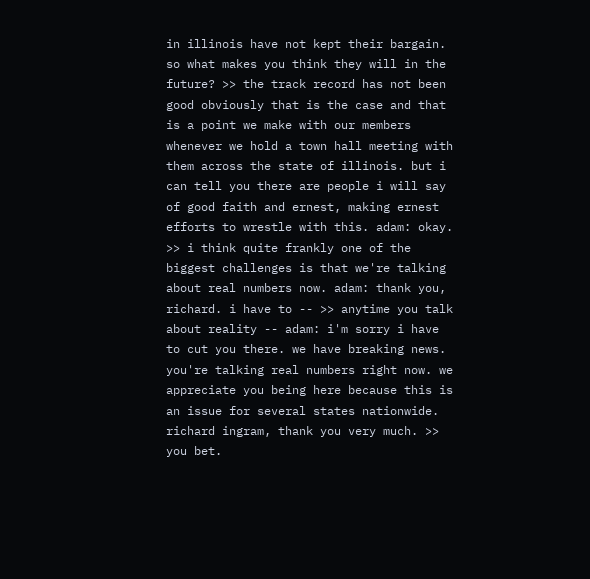in illinois have not kept their bargain. so what makes you think they will in the future? >> the track record has not been good obviously that is the case and that is a point we make with our members whenever we hold a town hall meeting with them across the state of illinois. but i can tell you there are people i will say of good faith and ernest, making ernest efforts to wrestle with this. adam: okay. >> i think quite frankly one of the biggest challenges is that we're talking about real numbers now. adam: thank you, richard. i have to -- >> anytime you talk about reality -- adam: i'm sorry i have to cut you there. we have breaking news. you're talking real numbers right now. we appreciate you being here because this is an issue for several states nationwide. richard ingram, thank you very much. >> you bet.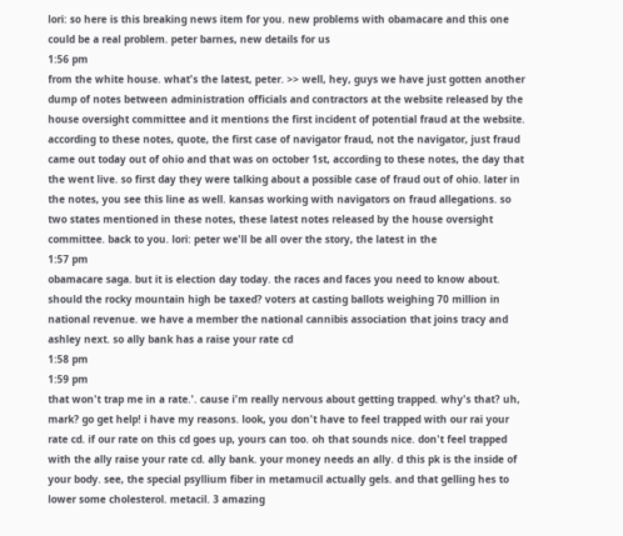lori: so here is this breaking news item for you. new problems with obamacare and this one could be a real problem. peter barnes, new details for us
1:56 pm
from the white house. what's the latest, peter. >> well, hey, guys we have just gotten another dump of notes between administration officials and contractors at the website released by the house oversight committee and it mentions the first incident of potential fraud at the website. according to these notes, quote, the first case of navigator fraud, not the navigator, just fraud came out today out of ohio and that was on october 1st, according to these notes, the day that the went live. so first day they were talking about a possible case of fraud out of ohio. later in the notes, you see this line as well. kansas working with navigators on fraud allegations. so two states mentioned in these notes, these latest notes released by the house oversight committee. back to you. lori: peter we'll be all over the story, the latest in the
1:57 pm
obamacare saga. but it is election day today. the races and faces you need to know about. should the rocky mountain high be taxed? voters at casting ballots weighing 70 million in national revenue. we have a member the national cannibis association that joins tracy and ashley next. so ally bank has a raise your rate cd
1:58 pm
1:59 pm
that won't trap me in a rate.'. cause i'm really nervous about getting trapped. why's that? uh, mark? go get help! i have my reasons. look, you don't have to feel trapped with our rai your rate cd. if our rate on this cd goes up, yours can too. oh that sounds nice. don't feel trapped with the ally raise your rate cd. ally bank. your money needs an ally. d this pk is the inside of your body. see, the special psyllium fiber in metamucil actually gels. and that gelling hes to lower some cholesterol. metacil. 3 amazing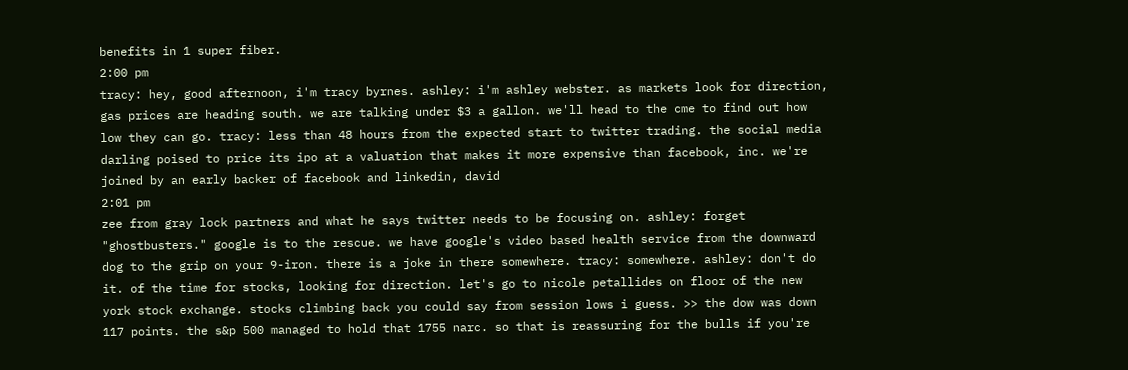benefits in 1 super fiber.
2:00 pm
tracy: hey, good afternoon, i'm tracy byrnes. ashley: i'm ashley webster. as markets look for direction, gas prices are heading south. we are talking under $3 a gallon. we'll head to the cme to find out how low they can go. tracy: less than 48 hours from the expected start to twitter trading. the social media darling poised to price its ipo at a valuation that makes it more expensive than facebook, inc. we're joined by an early backer of facebook and linkedin, david
2:01 pm
zee from gray lock partners and what he says twitter needs to be focusing on. ashley: forget "ghostbusters." google is to the rescue. we have google's video based health service from the downward dog to the grip on your 9-iron. there is a joke in there somewhere. tracy: somewhere. ashley: don't do it. of the time for stocks, looking for direction. let's go to nicole petallides on floor of the new york stock exchange. stocks climbing back you could say from session lows i guess. >> the dow was down 117 points. the s&p 500 managed to hold that 1755 narc. so that is reassuring for the bulls if you're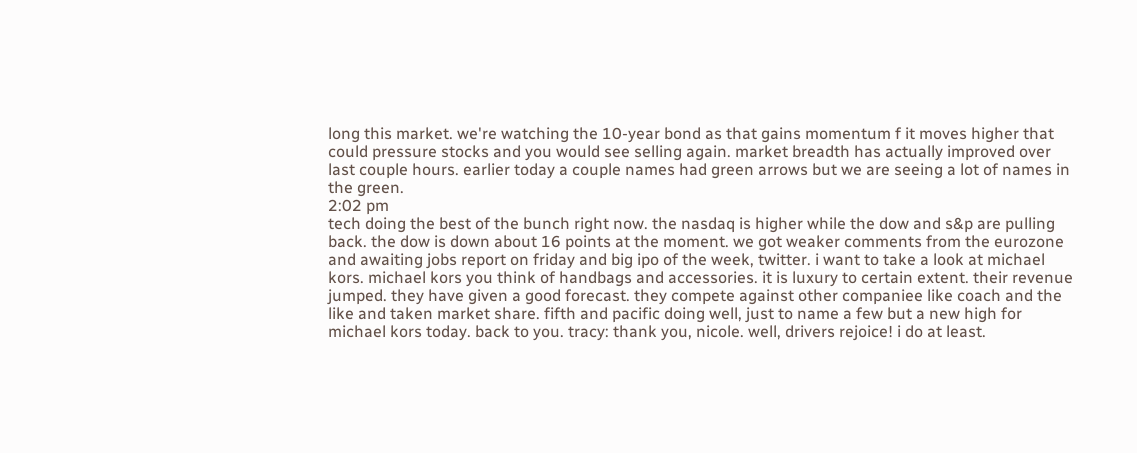long this market. we're watching the 10-year bond as that gains momentum f it moves higher that could pressure stocks and you would see selling again. market breadth has actually improved over last couple hours. earlier today a couple names had green arrows but we are seeing a lot of names in the green.
2:02 pm
tech doing the best of the bunch right now. the nasdaq is higher while the dow and s&p are pulling back. the dow is down about 16 points at the moment. we got weaker comments from the eurozone and awaiting jobs report on friday and big ipo of the week, twitter. i want to take a look at michael kors. michael kors you think of handbags and accessories. it is luxury to certain extent. their revenue jumped. they have given a good forecast. they compete against other companiee like coach and the like and taken market share. fifth and pacific doing well, just to name a few but a new high for michael kors today. back to you. tracy: thank you, nicole. well, drivers rejoice! i do at least.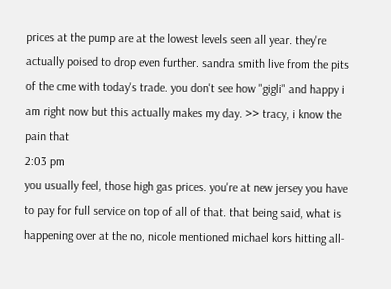prices at the pump are at the lowest levels seen all year. they're actually poised to drop even further. sandra smith live from the pits of the cme with today's trade. you don't see how "gigli" and happy i am right now but this actually makes my day. >> tracy, i know the pain that
2:03 pm
you usually feel, those high gas prices. you're at new jersey you have to pay for full service on top of all of that. that being said, what is happening over at the no, nicole mentioned michael kors hitting all-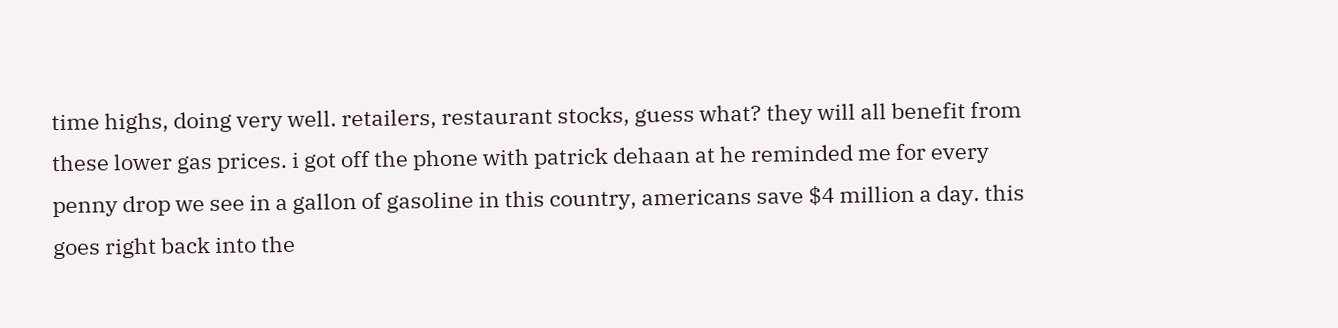time highs, doing very well. retailers, restaurant stocks, guess what? they will all benefit from these lower gas prices. i got off the phone with patrick dehaan at he reminded me for every penny drop we see in a gallon of gasoline in this country, americans save $4 million a day. this goes right back into the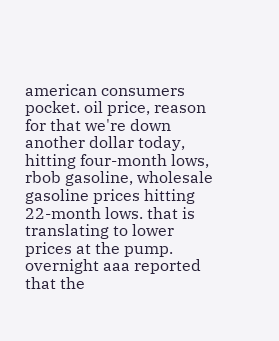american consumers pocket. oil price, reason for that we're down another dollar today, hitting four-month lows, rbob gasoline, wholesale gasoline prices hitting 22-month lows. that is translating to lower prices at the pump. overnight aaa reported that the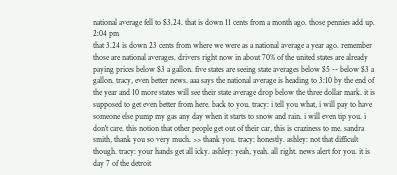national average fell to $3.24. that is down 11 cents from a month ago. those pennies add up.
2:04 pm
that 3.24 is down 23 cents from where we were as a national average a year ago. remember those are national averages. drivers right now in about 70% of the united states are already paying prices below $3 a gallon. five states are seeing state averages below $5 -- below $3 a gallon. tracy, even better news. aaa says the national average is heading to 3:10 by the end of the year and 10 more states will see their state average drop below the three dollar mark. it is supposed to get even better from here. back to you. tracy: i tell you what, i will pay to have someone else pump my gas any day when it starts to snow and rain. i will even tip you. i don't care. this notion that other people get out of their car, this is craziness to me. sandra smith, thank you so very much. >> thank you. tracy: honestly. ashley: not that difficult though. tracy: your hands get all icky. ashley: yeah, yeah. all right. news alert for you. it is day 7 of the detroit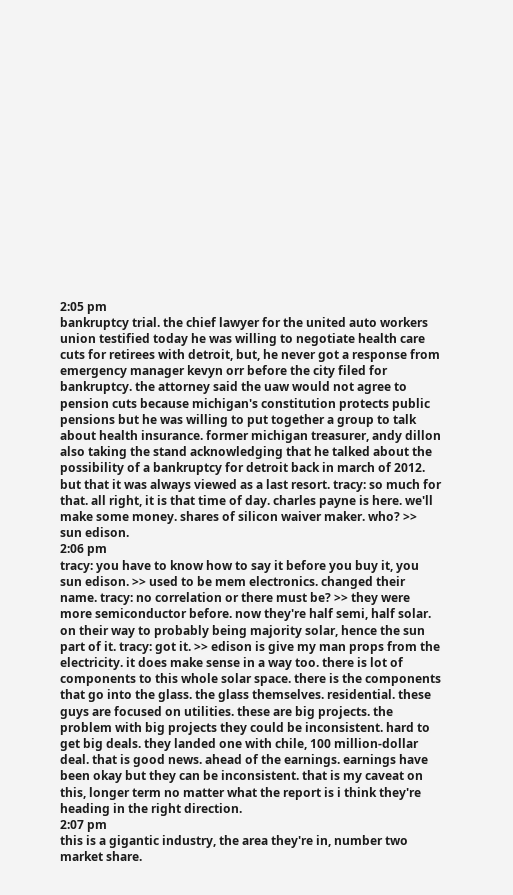2:05 pm
bankruptcy trial. the chief lawyer for the united auto workers union testified today he was willing to negotiate health care cuts for retirees with detroit, but, he never got a response from emergency manager kevyn orr before the city filed for bankruptcy. the attorney said the uaw would not agree to pension cuts because michigan's constitution protects public pensions but he was willing to put together a group to talk about health insurance. former michigan treasurer, andy dillon also taking the stand acknowledging that he talked about the possibility of a bankruptcy for detroit back in march of 2012. but that it was always viewed as a last resort. tracy: so much for that. all right, it is that time of day. charles payne is here. we'll make some money. shares of silicon waiver maker. who? >> sun edison.
2:06 pm
tracy: you have to know how to say it before you buy it, you sun edison. >> used to be mem electronics. changed their name. tracy: no correlation or there must be? >> they were more semiconductor before. now they're half semi, half solar. on their way to probably being majority solar, hence the sun part of it. tracy: got it. >> edison is give my man props from the electricity. it does make sense in a way too. there is lot of components to this whole solar space. there is the components that go into the glass. the glass themselves. residential. these guys are focused on utilities. these are big projects. the problem with big projects they could be inconsistent. hard to get big deals. they landed one with chile, 100 million-dollar deal. that is good news. ahead of the earnings. earnings have been okay but they can be inconsistent. that is my caveat on this, longer term no matter what the report is i think they're heading in the right direction.
2:07 pm
this is a gigantic industry, the area they're in, number two market share.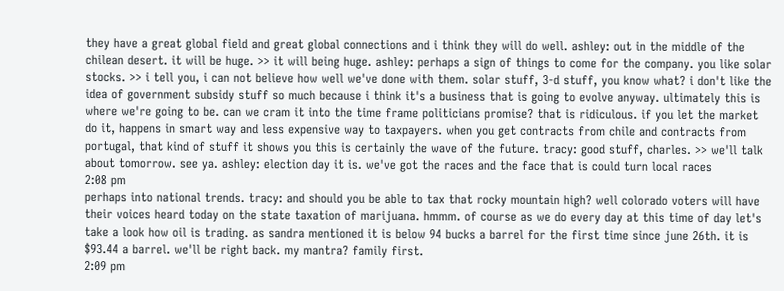they have a great global field and great global connections and i think they will do well. ashley: out in the middle of the chilean desert. it will be huge. >> it will being huge. ashley: perhaps a sign of things to come for the company. you like solar stocks. >> i tell you, i can not believe how well we've done with them. solar stuff, 3-d stuff, you know what? i don't like the idea of government subsidy stuff so much because i think it's a business that is going to evolve anyway. ultimately this is where we're going to be. can we cram it into the time frame politicians promise? that is ridiculous. if you let the market do it, happens in smart way and less expensive way to taxpayers. when you get contracts from chile and contracts from portugal, that kind of stuff it shows you this is certainly the wave of the future. tracy: good stuff, charles. >> we'll talk about tomorrow. see ya. ashley: election day it is. we've got the races and the face that is could turn local races
2:08 pm
perhaps into national trends. tracy: and should you be able to tax that rocky mountain high? well colorado voters will have their voices heard today on the state taxation of marijuana. hmmm. of course as we do every day at this time of day let's take a look how oil is trading. as sandra mentioned it is below 94 bucks a barrel for the first time since june 26th. it is $93.44 a barrel. we'll be right back. my mantra? family first.
2:09 pm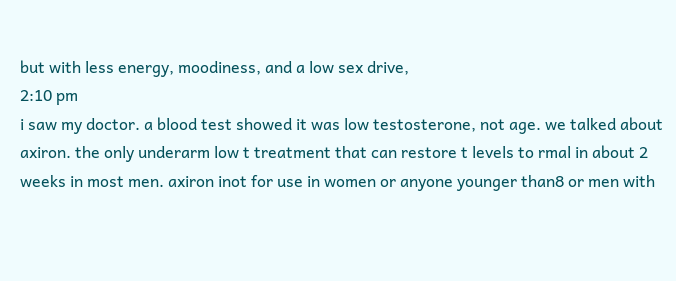but with less energy, moodiness, and a low sex drive,
2:10 pm
i saw my doctor. a blood test showed it was low testosterone, not age. we talked about axiron. the only underarm low t treatment that can restore t levels to rmal in about 2 weeks in most men. axiron inot for use in women or anyone younger than8 or men with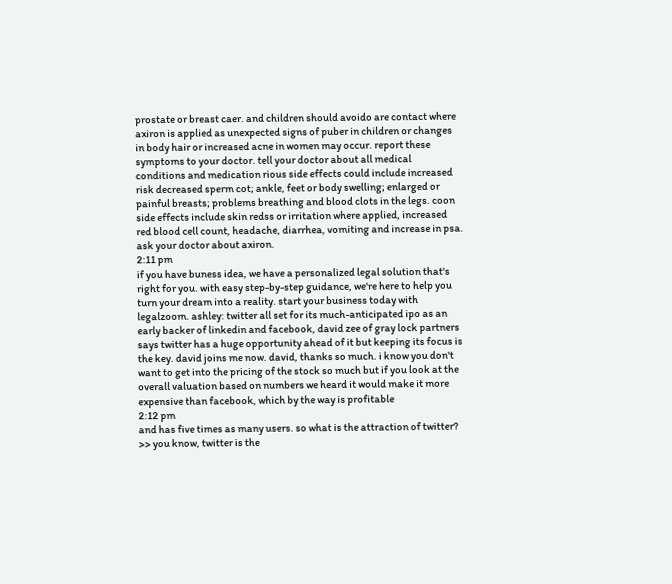prostate or breast caer. and children should avoido are contact where axiron is applied as unexpected signs of puber in children or changes in body hair or increased acne in women may occur. report these symptoms to your doctor. tell your doctor about all medical conditions and medication rious side effects could include increased risk decreased sperm cot; ankle, feet or body swelling; enlarged or painful breasts; problems breathing and blood clots in the legs. coon side effects include skin redss or irritation where applied, increased red blood cell count, headache, diarrhea, vomiting and increase in psa. ask your doctor about axiron.
2:11 pm
if you have buness idea, we have a personalized legal solution that's right for you. with easy step-by-step guidance, we're here to help you turn your dream into a reality. start your business today with legalzoom. ashley: twitter all set for its much-anticipated ipo as an early backer of linkedin and facebook, david zee of gray lock partners says twitter has a huge opportunity ahead of it but keeping its focus is the key. david joins me now. david, thanks so much. i know you don't want to get into the pricing of the stock so much but if you look at the overall valuation based on numbers we heard it would make it more expensive than facebook, which by the way is profitable
2:12 pm
and has five times as many users. so what is the attraction of twitter? >> you know, twitter is the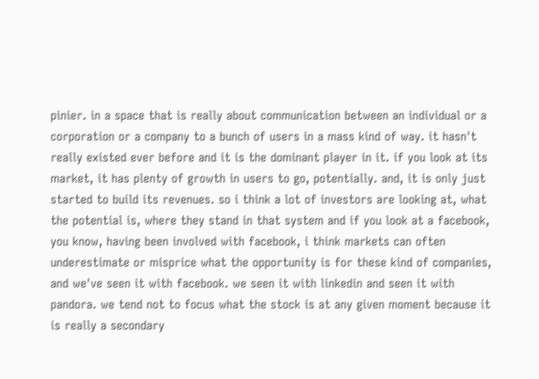pinier. in a space that is really about communication between an individual or a corporation or a company to a bunch of users in a mass kind of way. it hasn't really existed ever before and it is the dominant player in it. if you look at its market, it has plenty of growth in users to go, potentially. and, it is only just started to build its revenues. so i think a lot of investors are looking at, what the potential is, where they stand in that system and if you look at a facebook, you know, having been involved with facebook, i think markets can often underestimate or misprice what the opportunity is for these kind of companies, and we've seen it with facebook. we seen it with linkedin and seen it with pandora. we tend not to focus what the stock is at any given moment because it is really a secondary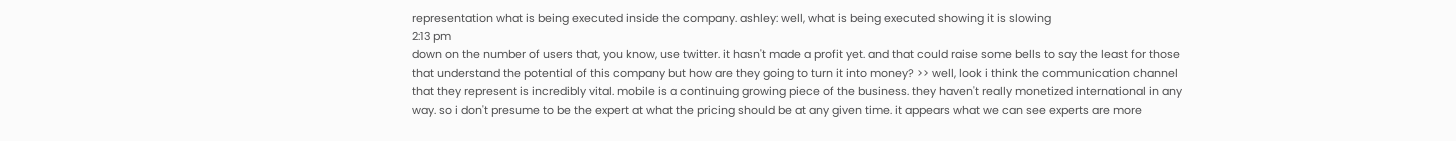representation what is being executed inside the company. ashley: well, what is being executed showing it is slowing
2:13 pm
down on the number of users that, you know, use twitter. it hasn't made a profit yet. and that could raise some bells to say the least for those that understand the potential of this company but how are they going to turn it into money? >> well, look i think the communication channel that they represent is incredibly vital. mobile is a continuing growing piece of the business. they haven't really monetized international in any way. so i don't presume to be the expert at what the pricing should be at any given time. it appears what we can see experts are more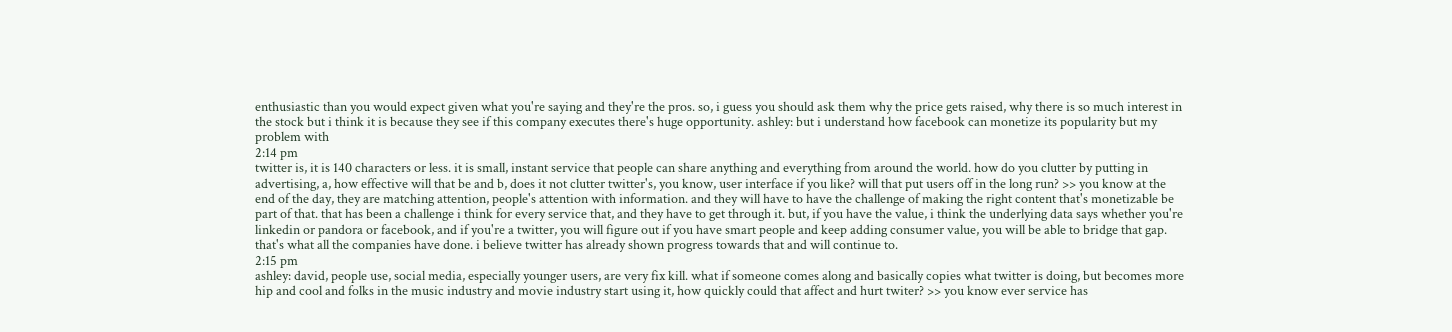enthusiastic than you would expect given what you're saying and they're the pros. so, i guess you should ask them why the price gets raised, why there is so much interest in the stock but i think it is because they see if this company executes there's huge opportunity. ashley: but i understand how facebook can monetize its popularity but my problem with
2:14 pm
twitter is, it is 140 characters or less. it is small, instant service that people can share anything and everything from around the world. how do you clutter by putting in advertising, a, how effective will that be and b, does it not clutter twitter's, you know, user interface if you like? will that put users off in the long run? >> you know at the end of the day, they are matching attention, people's attention with information. and they will have to have the challenge of making the right content that's monetizable be part of that. that has been a challenge i think for every service that, and they have to get through it. but, if you have the value, i think the underlying data says whether you're linkedin or pandora or facebook, and if you're a twitter, you will figure out if you have smart people and keep adding consumer value, you will be able to bridge that gap. that's what all the companies have done. i believe twitter has already shown progress towards that and will continue to.
2:15 pm
ashley: david, people use, social media, especially younger users, are very fix kill. what if someone comes along and basically copies what twitter is doing, but becomes more hip and cool and folks in the music industry and movie industry start using it, how quickly could that affect and hurt twiter? >> you know ever service has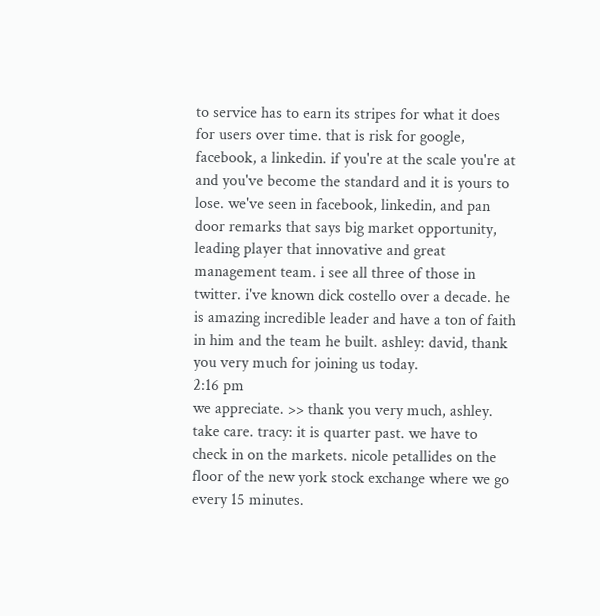to service has to earn its stripes for what it does for users over time. that is risk for google, facebook, a linkedin. if you're at the scale you're at and you've become the standard and it is yours to lose. we've seen in facebook, linkedin, and pan door remarks that says big market opportunity, leading player that innovative and great management team. i see all three of those in twitter. i've known dick costello over a decade. he is amazing incredible leader and have a ton of faith in him and the team he built. ashley: david, thank you very much for joining us today.
2:16 pm
we appreciate. >> thank you very much, ashley. take care. tracy: it is quarter past. we have to check in on the markets. nicole petallides on the floor of the new york stock exchange where we go every 15 minutes.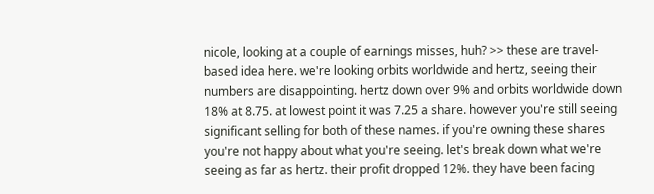nicole, looking at a couple of earnings misses, huh? >> these are travel-based idea here. we're looking orbits worldwide and hertz, seeing their numbers are disappointing. hertz down over 9% and orbits worldwide down 18% at 8.75. at lowest point it was 7.25 a share. however you're still seeing significant selling for both of these names. if you're owning these shares you're not happy about what you're seeing. let's break down what we're seeing as far as hertz. their profit dropped 12%. they have been facing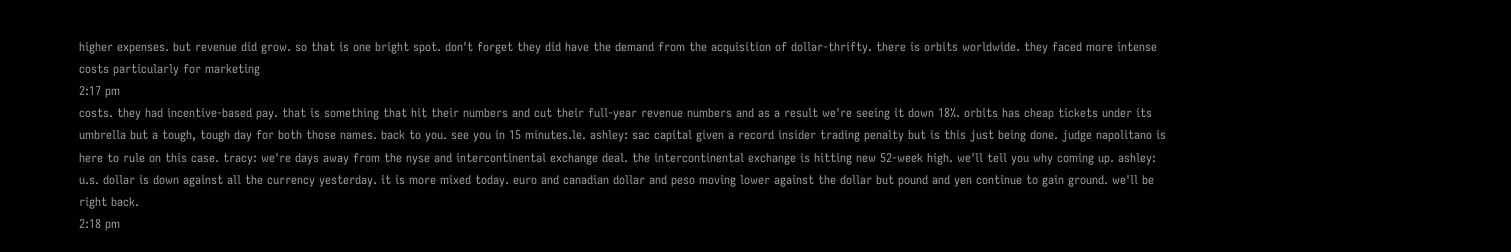higher expenses. but revenue did grow. so that is one bright spot. don't forget they did have the demand from the acquisition of dollar-thrifty. there is orbits worldwide. they faced more intense costs particularly for marketing
2:17 pm
costs. they had incentive-based pay. that is something that hit their numbers and cut their full-year revenue numbers and as a result we're seeing it down 18%. orbits has cheap tickets under its umbrella but a tough, tough day for both those names. back to you. see you in 15 minutes.le. ashley: sac capital given a record insider trading penalty but is this just being done. judge napolitano is here to rule on this case. tracy: we're days away from the nyse and intercontinental exchange deal. the intercontinental exchange is hitting new 52-week high. we'll tell you why coming up. ashley: u.s. dollar is down against all the currency yesterday. it is more mixed today. euro and canadian dollar and peso moving lower against the dollar but pound and yen continue to gain ground. we'll be right back.
2:18 pm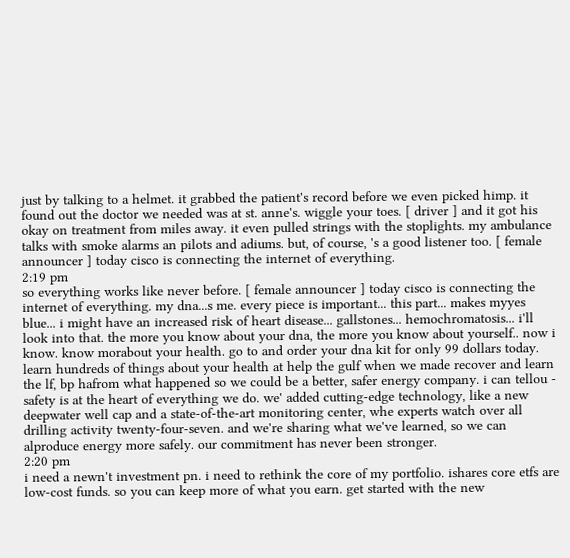just by talking to a helmet. it grabbed the patient's record before we even picked himp. it found out the doctor we needed was at st. anne's. wiggle your toes. [ driver ] and it got his okay on treatment from miles away. it even pulled strings with the stoplights. my ambulance talks with smoke alarms an pilots and adiums. but, of course, 's a good listener too. [ female announcer ] today cisco is connecting the internet of everything.
2:19 pm
so everything works like never before. [ female announcer ] today cisco is connecting the internet of everything. my dna...s me. every piece is important... this part... makes myyes blue... i might have an increased risk of heart disease... gallstones... hemochromatosis... i'll look into that. the more you know about your dna, the more you know about yourself.. now i know. know morabout your health. go to and order your dna kit for only 99 dollars today. learn hundreds of things about your health at help the gulf when we made recover and learn the lf, bp hafrom what happened so we could be a better, safer energy company. i can tellou - safety is at the heart of everything we do. we' added cutting-edge technology, like a new deepwater well cap and a state-of-the-art monitoring center, whe experts watch over all drilling activity twenty-four-seven. and we're sharing what we've learned, so we can alproduce energy more safely. our commitment has never been stronger.
2:20 pm
i need a newn't investment pn. i need to rethink the core of my portfolio. ishares core etfs are low-cost funds. so you can keep more of what you earn. get started with the new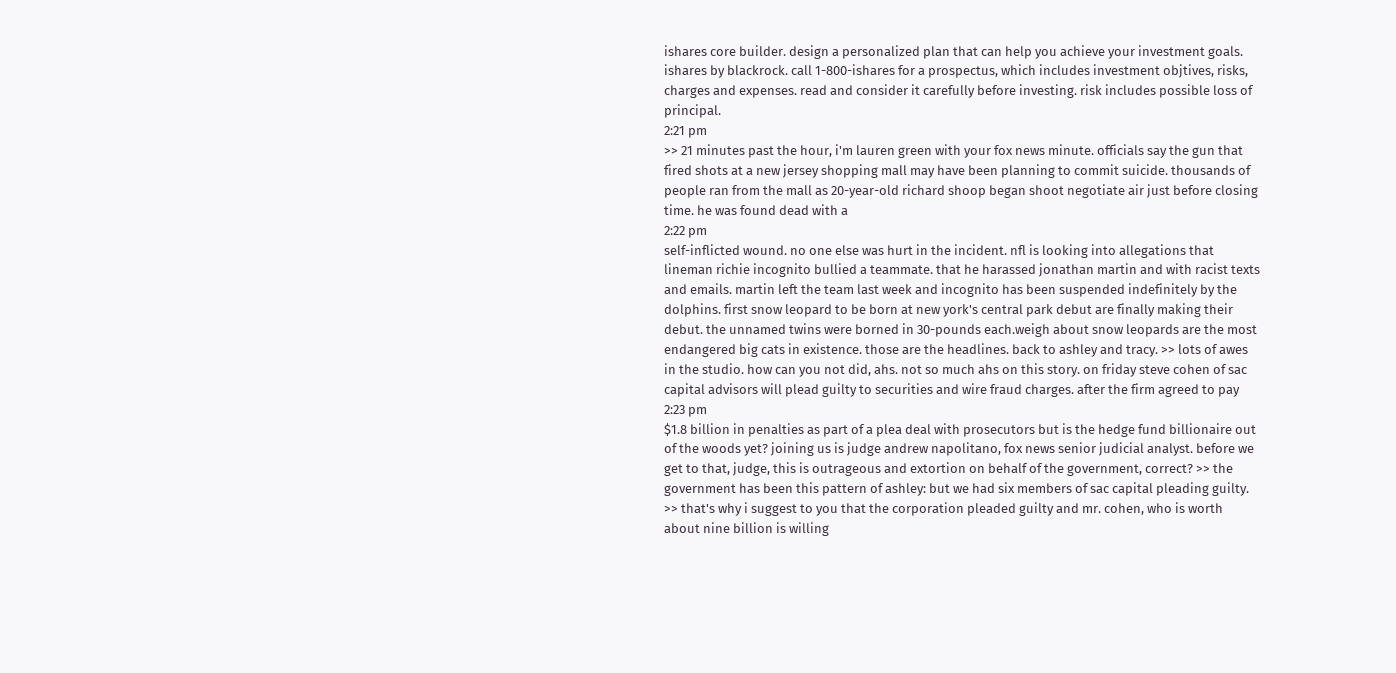ishares core builder. design a personalized plan that can help you achieve your investment goals. ishares by blackrock. call 1-800-ishares for a prospectus, which includes investment objtives, risks, charges and expenses. read and consider it carefully before investing. risk includes possible loss of principal.
2:21 pm
>> 21 minutes past the hour, i'm lauren green with your fox news minute. officials say the gun that fired shots at a new jersey shopping mall may have been planning to commit suicide. thousands of people ran from the mall as 20-year-old richard shoop began shoot negotiate air just before closing time. he was found dead with a
2:22 pm
self-inflicted wound. no one else was hurt in the incident. nfl is looking into allegations that lineman richie incognito bullied a teammate. that he harassed jonathan martin and with racist texts and emails. martin left the team last week and incognito has been suspended indefinitely by the dolphins. first snow leopard to be born at new york's central park debut are finally making their debut. the unnamed twins were borned in 30-pounds each.weigh about snow leopards are the most endangered big cats in existence. those are the headlines. back to ashley and tracy. >> lots of awes in the studio. how can you not did, ahs. not so much ahs on this story. on friday steve cohen of sac capital advisors will plead guilty to securities and wire fraud charges. after the firm agreed to pay
2:23 pm
$1.8 billion in penalties as part of a plea deal with prosecutors but is the hedge fund billionaire out of the woods yet? joining us is judge andrew napolitano, fox news senior judicial analyst. before we get to that, judge, this is outrageous and extortion on behalf of the government, correct? >> the government has been this pattern of ashley: but we had six members of sac capital pleading guilty. >> that's why i suggest to you that the corporation pleaded guilty and mr. cohen, who is worth about nine billion is willing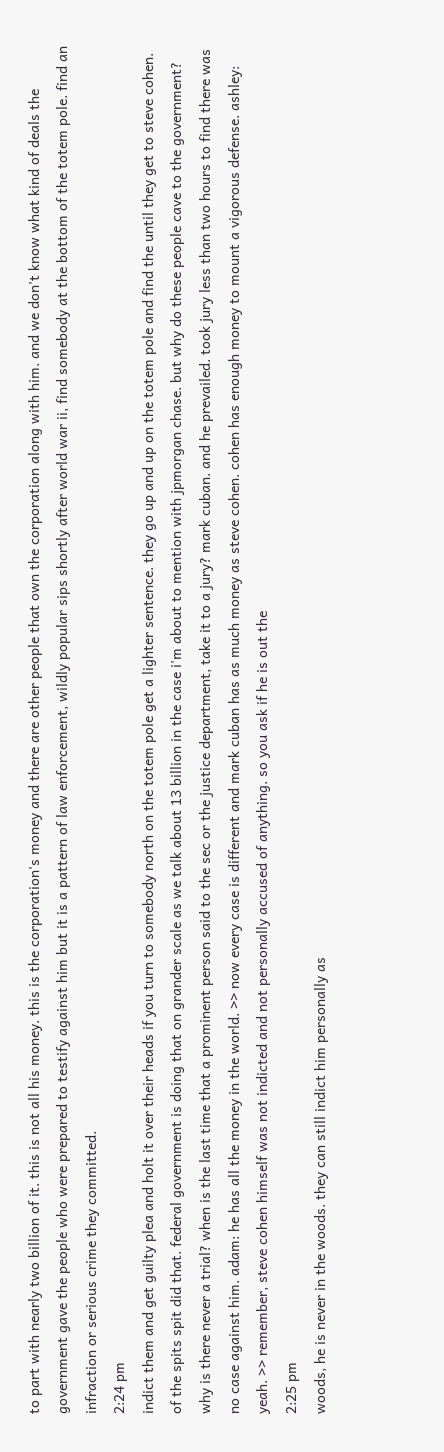to part with nearly two billion of it. this is not all his money. this is the corporation's money and there are other people that own the corporation along with him. and we don't know what kind of deals the government gave the people who were prepared to testify against him but it is a pattern of law enforcement, wildly popular sips shortly after world war ii, find somebody at the bottom of the totem pole. find an infraction or serious crime they committed.
2:24 pm
indict them and get guilty plea and holt it over their heads if you turn to somebody north on the totem pole get a lighter sentence. they go up and up on the totem pole and find the until they get to steve cohen. of the spits spit did that. federal government is doing that on grander scale as we talk about 13 billion in the case i'm about to mention with jpmorgan chase. but why do these people cave to the government? why is there never a trial? when is the last time that a prominent person said to the sec or the justice department, take it to a jury? mark cuban. and he prevailed. took jury less than two hours to find there was no case against him. adam: he has all the money in the world. >> now every case is different and mark cuban has as much money as steve cohen. cohen has enough money to mount a vigorous defense. ashley: yeah. >> remember, steve cohen himself was not indicted and not personally accused of anything. so you ask if he is out the
2:25 pm
woods, he is never in the woods. they can still indict him personally as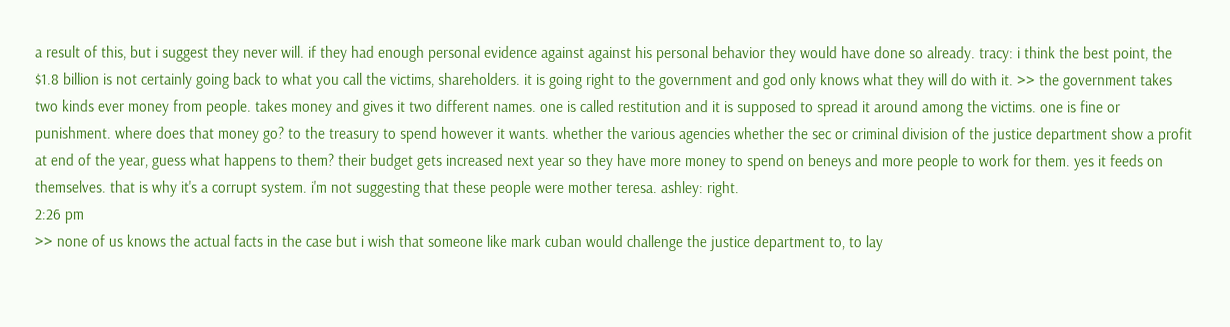a result of this, but i suggest they never will. if they had enough personal evidence against against his personal behavior they would have done so already. tracy: i think the best point, the $1.8 billion is not certainly going back to what you call the victims, shareholders. it is going right to the government and god only knows what they will do with it. >> the government takes two kinds ever money from people. takes money and gives it two different names. one is called restitution and it is supposed to spread it around among the victims. one is fine or punishment. where does that money go? to the treasury to spend however it wants. whether the various agencies whether the sec or criminal division of the justice department show a profit at end of the year, guess what happens to them? their budget gets increased next year so they have more money to spend on beneys and more people to work for them. yes it feeds on themselves. that is why it's a corrupt system. i'm not suggesting that these people were mother teresa. ashley: right.
2:26 pm
>> none of us knows the actual facts in the case but i wish that someone like mark cuban would challenge the justice department to, to lay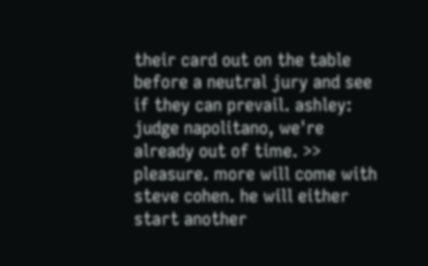their card out on the table before a neutral jury and see if they can prevail. ashley: judge napolitano, we're already out of time. >> pleasure. more will come with steve cohen. he will either start another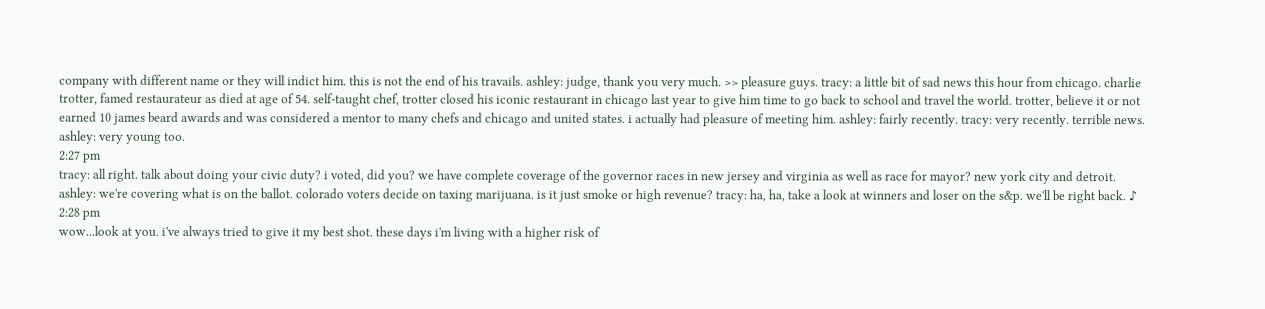company with different name or they will indict him. this is not the end of his travails. ashley: judge, thank you very much. >> pleasure guys. tracy: a little bit of sad news this hour from chicago. charlie trotter, famed restaurateur as died at age of 54. self-taught chef, trotter closed his iconic restaurant in chicago last year to give him time to go back to school and travel the world. trotter, believe it or not earned 10 james beard awards and was considered a mentor to many chefs and chicago and united states. i actually had pleasure of meeting him. ashley: fairly recently. tracy: very recently. terrible news. ashley: very young too.
2:27 pm
tracy: all right. talk about doing your civic duty? i voted, did you? we have complete coverage of the governor races in new jersey and virginia as well as race for mayor? new york city and detroit. ashley: we're covering what is on the ballot. colorado voters decide on taxing marijuana. is it just smoke or high revenue? tracy: ha, ha, take a look at winners and loser on the s&p. we'll be right back. ♪
2:28 pm
wow...look at you. i've always tried to give it my best shot. these days i'm living with a higher risk of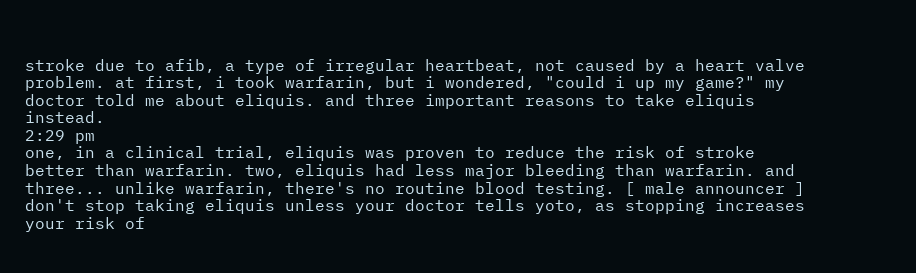stroke due to afib, a type of irregular heartbeat, not caused by a heart valve problem. at first, i took warfarin, but i wondered, "could i up my game?" my doctor told me about eliquis. and three important reasons to take eliquis instead.
2:29 pm
one, in a clinical trial, eliquis was proven to reduce the risk of stroke better than warfarin. two, eliquis had less major bleeding than warfarin. and three... unlike warfarin, there's no routine blood testing. [ male announcer ] don't stop taking eliquis unless your doctor tells yoto, as stopping increases your risk of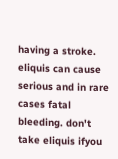having a stroke. eliquis can cause serious and in rare cases fatal bleeding. don't take eliquis ifyou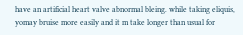have an artificial heart valve abnormal bleing. while taking eliquis, yomay bruise more easily and it m take longer than usual for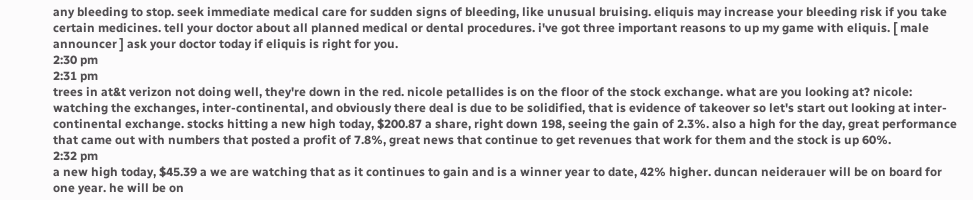any bleeding to stop. seek immediate medical care for sudden signs of bleeding, like unusual bruising. eliquis may increase your bleeding risk if you take certain medicines. tell your doctor about all planned medical or dental procedures. i've got three important reasons to up my game with eliquis. [ male announcer ] ask your doctor today if eliquis is right for you.
2:30 pm
2:31 pm
trees in at&t verizon not doing well, they're down in the red. nicole petallides is on the floor of the stock exchange. what are you looking at? nicole: watching the exchanges, inter-continental, and obviously there deal is due to be solidified, that is evidence of takeover so let's start out looking at inter-continental exchange. stocks hitting a new high today, $200.87 a share, right down 198, seeing the gain of 2.3%. also a high for the day, great performance that came out with numbers that posted a profit of 7.8%, great news that continue to get revenues that work for them and the stock is up 60%.
2:32 pm
a new high today, $45.39 a we are watching that as it continues to gain and is a winner year to date, 42% higher. duncan neiderauer will be on board for one year. he will be on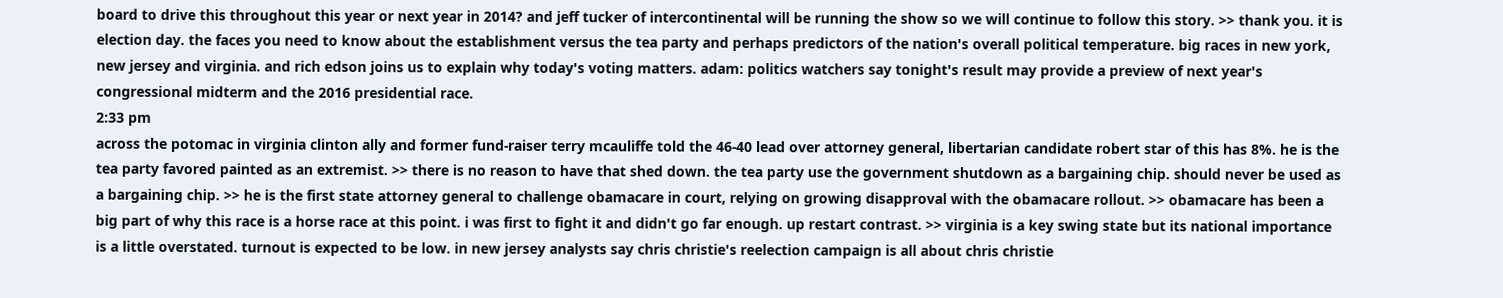board to drive this throughout this year or next year in 2014? and jeff tucker of intercontinental will be running the show so we will continue to follow this story. >> thank you. it is election day. the faces you need to know about the establishment versus the tea party and perhaps predictors of the nation's overall political temperature. big races in new york, new jersey and virginia. and rich edson joins us to explain why today's voting matters. adam: politics watchers say tonight's result may provide a preview of next year's congressional midterm and the 2016 presidential race.
2:33 pm
across the potomac in virginia clinton ally and former fund-raiser terry mcauliffe told the 46-40 lead over attorney general, libertarian candidate robert star of this has 8%. he is the tea party favored painted as an extremist. >> there is no reason to have that shed down. the tea party use the government shutdown as a bargaining chip. should never be used as a bargaining chip. >> he is the first state attorney general to challenge obamacare in court, relying on growing disapproval with the obamacare rollout. >> obamacare has been a big part of why this race is a horse race at this point. i was first to fight it and didn't go far enough. up restart contrast. >> virginia is a key swing state but its national importance is a little overstated. turnout is expected to be low. in new jersey analysts say chris christie's reelection campaign is all about chris christie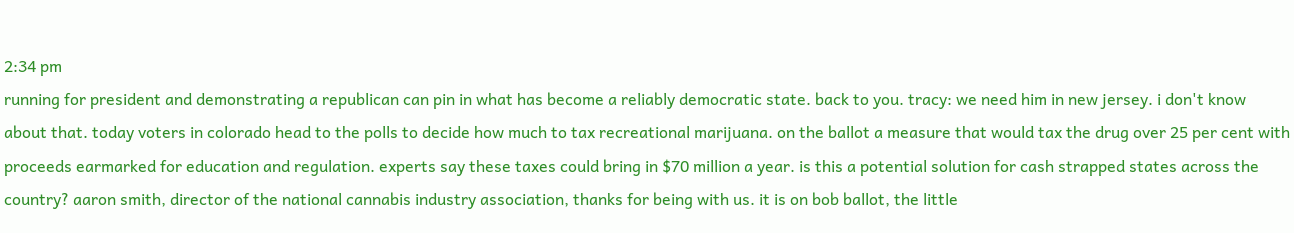2:34 pm
running for president and demonstrating a republican can pin in what has become a reliably democratic state. back to you. tracy: we need him in new jersey. i don't know about that. today voters in colorado head to the polls to decide how much to tax recreational marijuana. on the ballot a measure that would tax the drug over 25 per cent with proceeds earmarked for education and regulation. experts say these taxes could bring in $70 million a year. is this a potential solution for cash strapped states across the country? aaron smith, director of the national cannabis industry association, thanks for being with us. it is on bob ballot, the little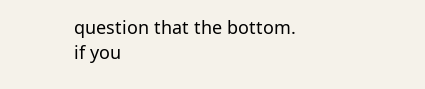question that the bottom. if you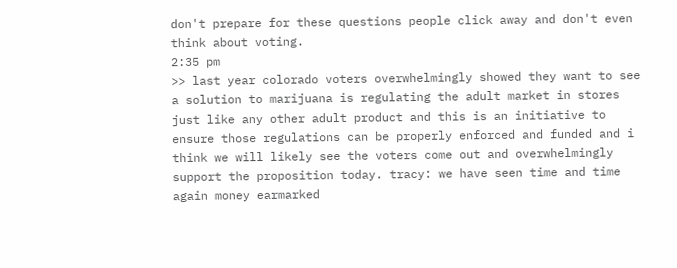don't prepare for these questions people click away and don't even think about voting.
2:35 pm
>> last year colorado voters overwhelmingly showed they want to see a solution to marijuana is regulating the adult market in stores just like any other adult product and this is an initiative to ensure those regulations can be properly enforced and funded and i think we will likely see the voters come out and overwhelmingly support the proposition today. tracy: we have seen time and time again money earmarked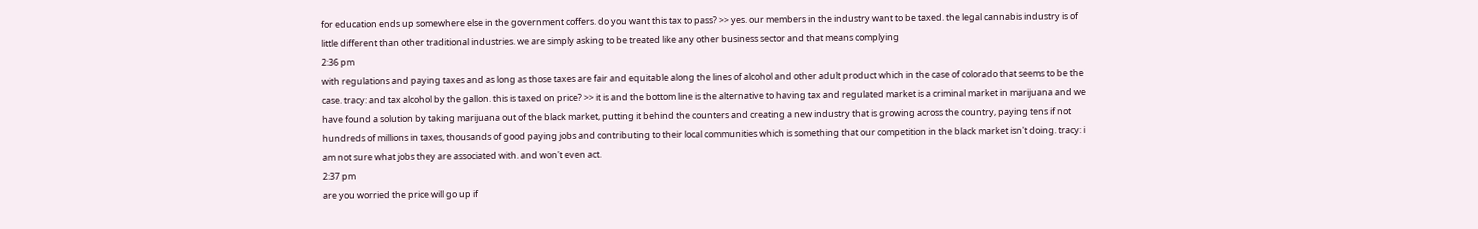for education ends up somewhere else in the government coffers. do you want this tax to pass? >> yes. our members in the industry want to be taxed. the legal cannabis industry is of little different than other traditional industries. we are simply asking to be treated like any other business sector and that means complying
2:36 pm
with regulations and paying taxes and as long as those taxes are fair and equitable along the lines of alcohol and other adult product which in the case of colorado that seems to be the case. tracy: and tax alcohol by the gallon. this is taxed on price? >> it is and the bottom line is the alternative to having tax and regulated market is a criminal market in marijuana and we have found a solution by taking marijuana out of the black market, putting it behind the counters and creating a new industry that is growing across the country, paying tens if not hundreds of millions in taxes, thousands of good paying jobs and contributing to their local communities which is something that our competition in the black market isn't doing. tracy: i am not sure what jobs they are associated with. and won't even act.
2:37 pm
are you worried the price will go up if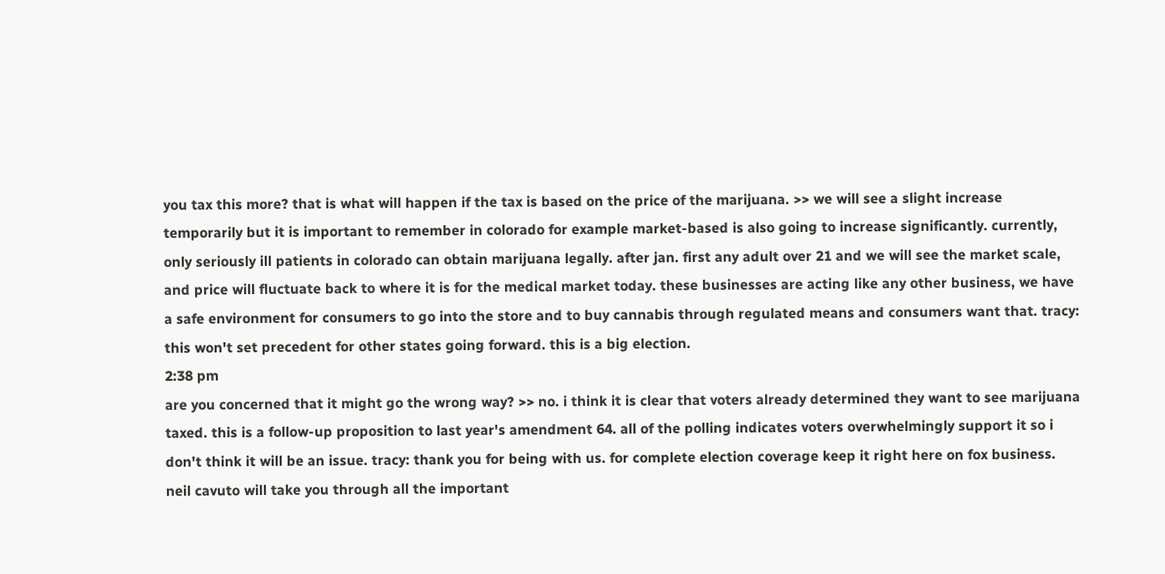you tax this more? that is what will happen if the tax is based on the price of the marijuana. >> we will see a slight increase temporarily but it is important to remember in colorado for example market-based is also going to increase significantly. currently, only seriously ill patients in colorado can obtain marijuana legally. after jan. first any adult over 21 and we will see the market scale, and price will fluctuate back to where it is for the medical market today. these businesses are acting like any other business, we have a safe environment for consumers to go into the store and to buy cannabis through regulated means and consumers want that. tracy: this won't set precedent for other states going forward. this is a big election.
2:38 pm
are you concerned that it might go the wrong way? >> no. i think it is clear that voters already determined they want to see marijuana taxed. this is a follow-up proposition to last year's amendment 64. all of the polling indicates voters overwhelmingly support it so i don't think it will be an issue. tracy: thank you for being with us. for complete election coverage keep it right here on fox business. neil cavuto will take you through all the important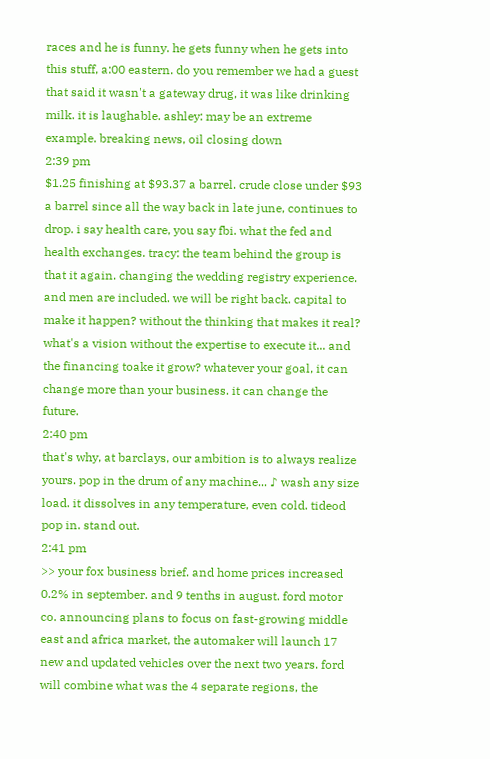races and he is funny. he gets funny when he gets into this stuff, a:00 eastern. do you remember we had a guest that said it wasn't a gateway drug, it was like drinking milk. it is laughable. ashley: may be an extreme example. breaking news, oil closing down
2:39 pm
$1.25 finishing at $93.37 a barrel. crude close under $93 a barrel since all the way back in late june, continues to drop. i say health care, you say fbi. what the fed and health exchanges. tracy: the team behind the group is that it again. changing the wedding registry experience. and men are included. we will be right back. capital to make it happen? without the thinking that makes it real? what's a vision without the expertise to execute it... and the financing toake it grow? whatever your goal, it can change more than your business. it can change the future.
2:40 pm
that's why, at barclays, our ambition is to always realize yours. pop in the drum of any machine... ♪ wash any size load. it dissolves in any temperature, even cold. tideod pop in. stand out.
2:41 pm
>> your fox business brief. and home prices increased 0.2% in september. and 9 tenths in august. ford motor co. announcing plans to focus on fast-growing middle east and africa market, the automaker will launch 17 new and updated vehicles over the next two years. ford will combine what was the 4 separate regions, the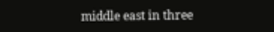middle east in three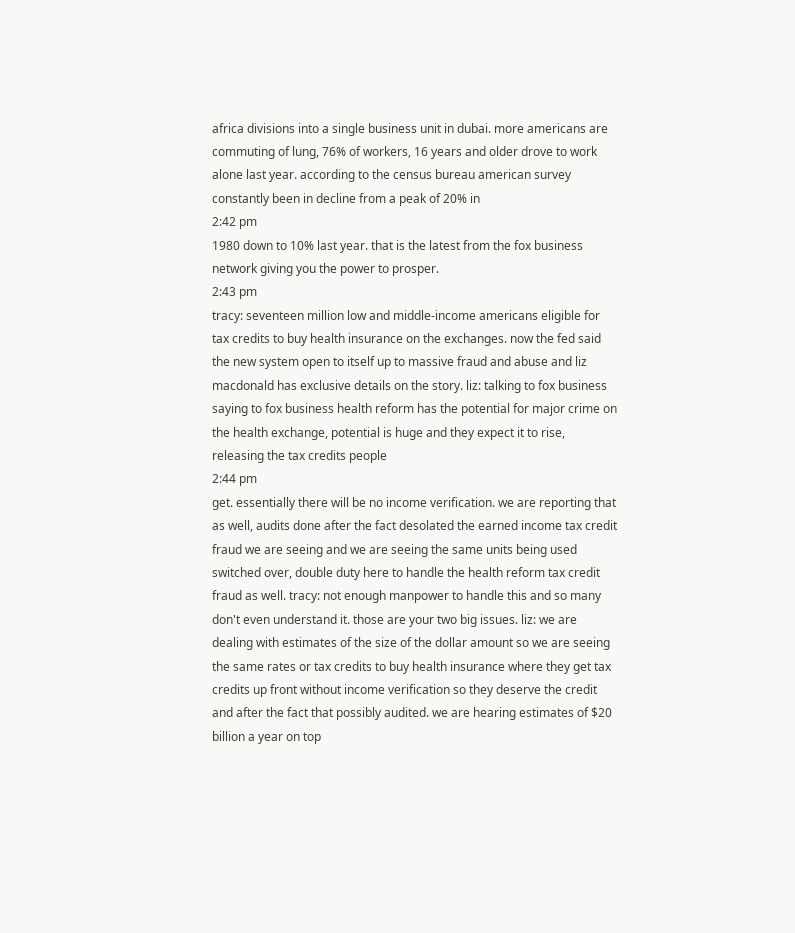africa divisions into a single business unit in dubai. more americans are commuting of lung, 76% of workers, 16 years and older drove to work alone last year. according to the census bureau american survey constantly been in decline from a peak of 20% in
2:42 pm
1980 down to 10% last year. that is the latest from the fox business network giving you the power to prosper.
2:43 pm
tracy: seventeen million low and middle-income americans eligible for tax credits to buy health insurance on the exchanges. now the fed said the new system open to itself up to massive fraud and abuse and liz macdonald has exclusive details on the story. liz: talking to fox business saying to fox business health reform has the potential for major crime on the health exchange, potential is huge and they expect it to rise, releasing the tax credits people
2:44 pm
get. essentially there will be no income verification. we are reporting that as well, audits done after the fact desolated the earned income tax credit fraud we are seeing and we are seeing the same units being used switched over, double duty here to handle the health reform tax credit fraud as well. tracy: not enough manpower to handle this and so many don't even understand it. those are your two big issues. liz: we are dealing with estimates of the size of the dollar amount so we are seeing the same rates or tax credits to buy health insurance where they get tax credits up front without income verification so they deserve the credit and after the fact that possibly audited. we are hearing estimates of $20 billion a year on top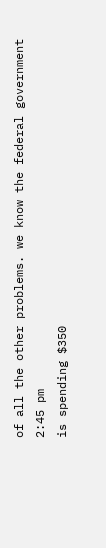of all the other problems. we know the federal government
2:45 pm
is spending $350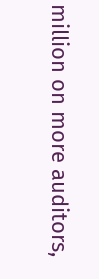million on more auditors,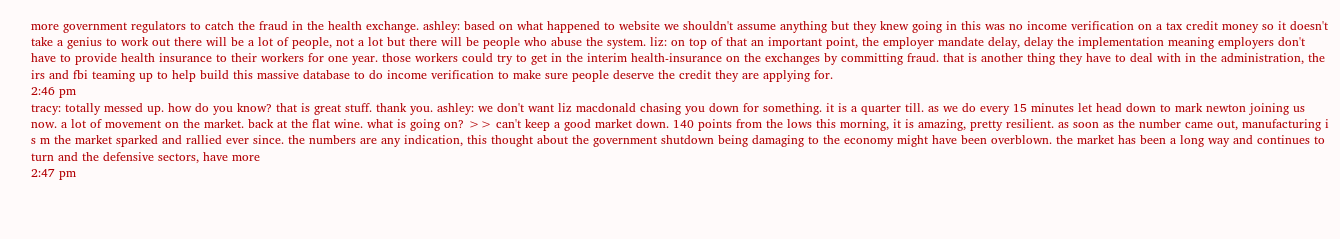more government regulators to catch the fraud in the health exchange. ashley: based on what happened to website we shouldn't assume anything but they knew going in this was no income verification on a tax credit money so it doesn't take a genius to work out there will be a lot of people, not a lot but there will be people who abuse the system. liz: on top of that an important point, the employer mandate delay, delay the implementation meaning employers don't have to provide health insurance to their workers for one year. those workers could try to get in the interim health-insurance on the exchanges by committing fraud. that is another thing they have to deal with in the administration, the irs and fbi teaming up to help build this massive database to do income verification to make sure people deserve the credit they are applying for.
2:46 pm
tracy: totally messed up. how do you know? that is great stuff. thank you. ashley: we don't want liz macdonald chasing you down for something. it is a quarter till. as we do every 15 minutes let head down to mark newton joining us now. a lot of movement on the market. back at the flat wine. what is going on? >> can't keep a good market down. 140 points from the lows this morning, it is amazing, pretty resilient. as soon as the number came out, manufacturing i s m the market sparked and rallied ever since. the numbers are any indication, this thought about the government shutdown being damaging to the economy might have been overblown. the market has been a long way and continues to turn and the defensive sectors, have more
2:47 pm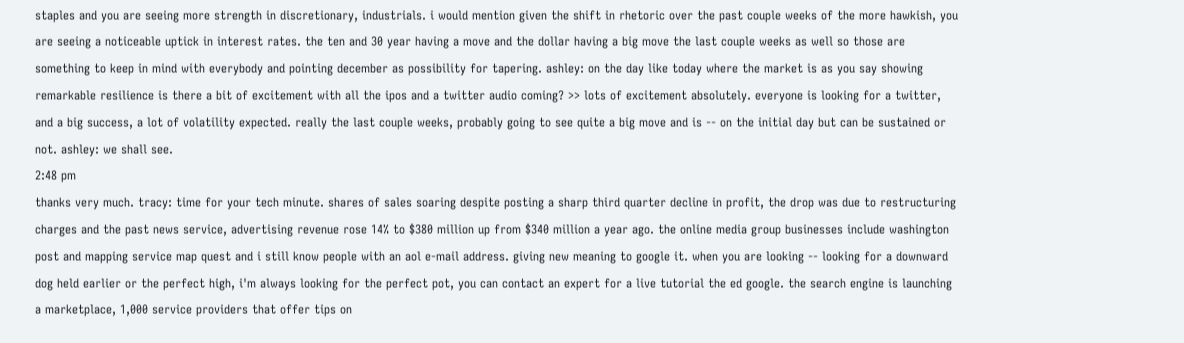staples and you are seeing more strength in discretionary, industrials. i would mention given the shift in rhetoric over the past couple weeks of the more hawkish, you are seeing a noticeable uptick in interest rates. the ten and 30 year having a move and the dollar having a big move the last couple weeks as well so those are something to keep in mind with everybody and pointing december as possibility for tapering. ashley: on the day like today where the market is as you say showing remarkable resilience is there a bit of excitement with all the ipos and a twitter audio coming? >> lots of excitement absolutely. everyone is looking for a twitter, and a big success, a lot of volatility expected. really the last couple weeks, probably going to see quite a big move and is -- on the initial day but can be sustained or not. ashley: we shall see.
2:48 pm
thanks very much. tracy: time for your tech minute. shares of sales soaring despite posting a sharp third quarter decline in profit, the drop was due to restructuring charges and the past news service, advertising revenue rose 14% to $380 million up from $340 million a year ago. the online media group businesses include washington post and mapping service map quest and i still know people with an aol e-mail address. giving new meaning to google it. when you are looking -- looking for a downward dog held earlier or the perfect high, i'm always looking for the perfect pot, you can contact an expert for a live tutorial the ed google. the search engine is launching a marketplace, 1,000 service providers that offer tips on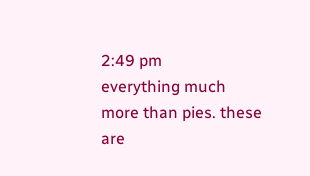2:49 pm
everything much more than pies. these are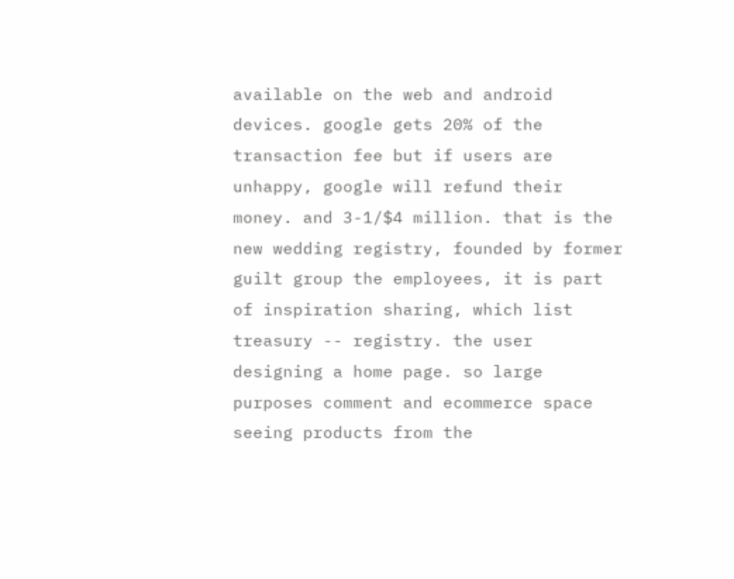available on the web and android devices. google gets 20% of the transaction fee but if users are unhappy, google will refund their money. and 3-1/$4 million. that is the new wedding registry, founded by former guilt group the employees, it is part of inspiration sharing, which list treasury -- registry. the user designing a home page. so large purposes comment and ecommerce space seeing products from the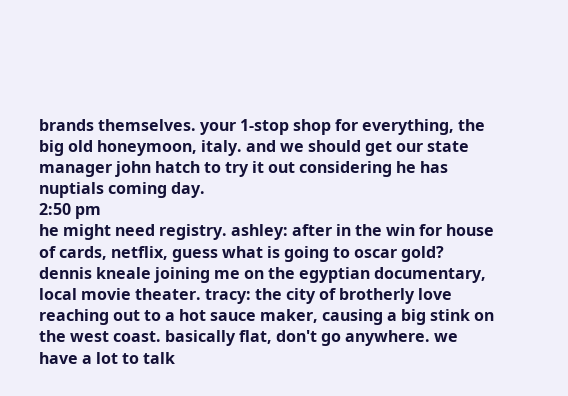brands themselves. your 1-stop shop for everything, the big old honeymoon, italy. and we should get our state manager john hatch to try it out considering he has nuptials coming day.
2:50 pm
he might need registry. ashley: after in the win for house of cards, netflix, guess what is going to oscar gold? dennis kneale joining me on the egyptian documentary, local movie theater. tracy: the city of brotherly love reaching out to a hot sauce maker, causing a big stink on the west coast. basically flat, don't go anywhere. we have a lot to talk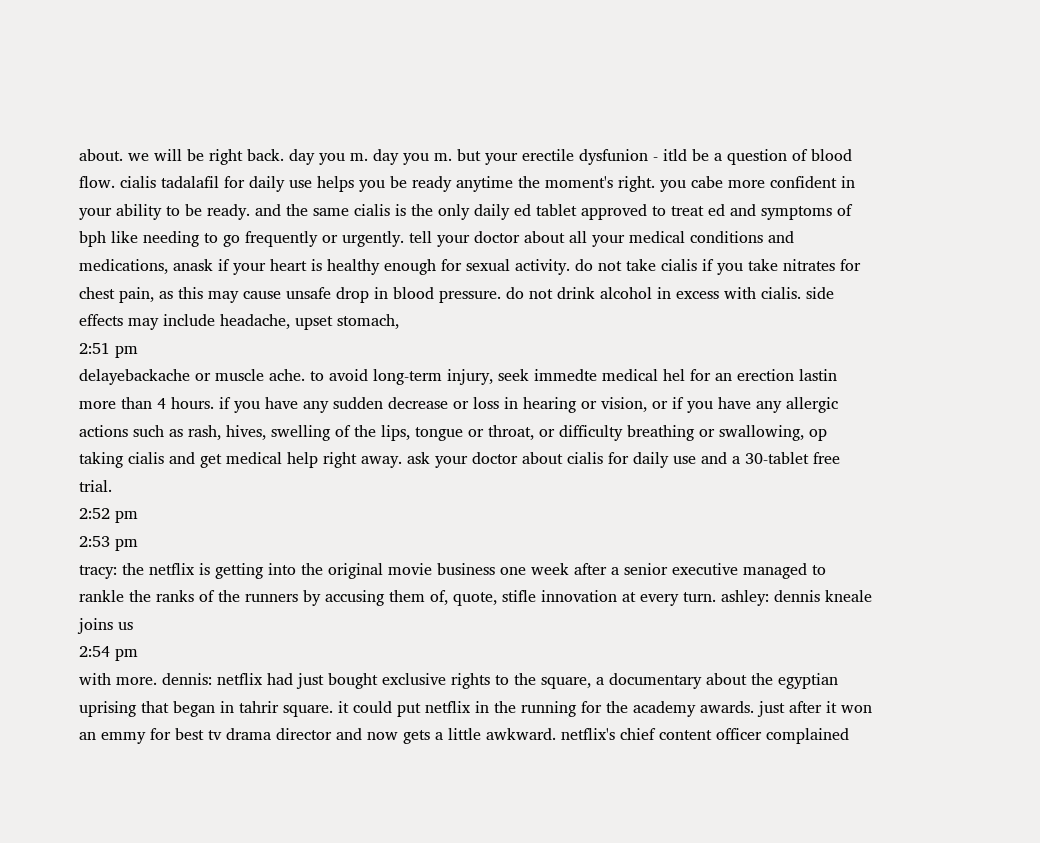about. we will be right back. day you m. day you m. but your erectile dysfunion - itld be a question of blood flow. cialis tadalafil for daily use helps you be ready anytime the moment's right. you cabe more confident in your ability to be ready. and the same cialis is the only daily ed tablet approved to treat ed and symptoms of bph like needing to go frequently or urgently. tell your doctor about all your medical conditions and medications, anask if your heart is healthy enough for sexual activity. do not take cialis if you take nitrates for chest pain, as this may cause unsafe drop in blood pressure. do not drink alcohol in excess with cialis. side effects may include headache, upset stomach,
2:51 pm
delayebackache or muscle ache. to avoid long-term injury, seek immedte medical hel for an erection lastin more than 4 hours. if you have any sudden decrease or loss in hearing or vision, or if you have any allergic actions such as rash, hives, swelling of the lips, tongue or throat, or difficulty breathing or swallowing, op taking cialis and get medical help right away. ask your doctor about cialis for daily use and a 30-tablet free trial.
2:52 pm
2:53 pm
tracy: the netflix is getting into the original movie business one week after a senior executive managed to rankle the ranks of the runners by accusing them of, quote, stifle innovation at every turn. ashley: dennis kneale joins us
2:54 pm
with more. dennis: netflix had just bought exclusive rights to the square, a documentary about the egyptian uprising that began in tahrir square. it could put netflix in the running for the academy awards. just after it won an emmy for best tv drama director and now gets a little awkward. netflix's chief content officer complained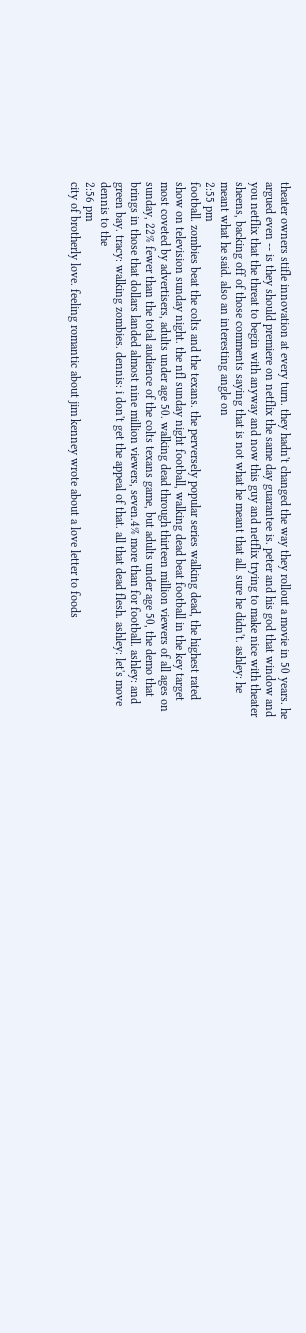theater owners stifle innovation at every turn. they hadn't changed the way they rollout a movie in 50 years. he argued even -- is they should premiere on netflix the same day guarantee is. peter and his god that window and you netflix that the threat to begin with anyway and now this guy and netflix trying to make nice with theater sheens, backing off of those comments saying that is not what he meant that all. sure he didn't. ashley: he meant what he said. also an interesting angle on
2:55 pm
football. zombies beat the colts and the texans. the perversely popular series walking dead, the highest rated show on television sunday night. the nfl sunday night football, walking dead beat football in the key target most coveted by advertisers, adults under age 50. walking dead through thirteen million viewers of all ages on sunday, 22% fewer than the total audience of the colts texans game, but adults under age 50, the demo that brings in those that dollars landed almost nine million viewers, seven.4% more than for football. ashley: and green bay. tracy: walking zombies. dennis: i don't get the appeal of that. all that dead flesh. ashley: let's move dennis to the
2:56 pm
city of brotherly love. feeling romantic about jim kenney wrote about a love letter to foods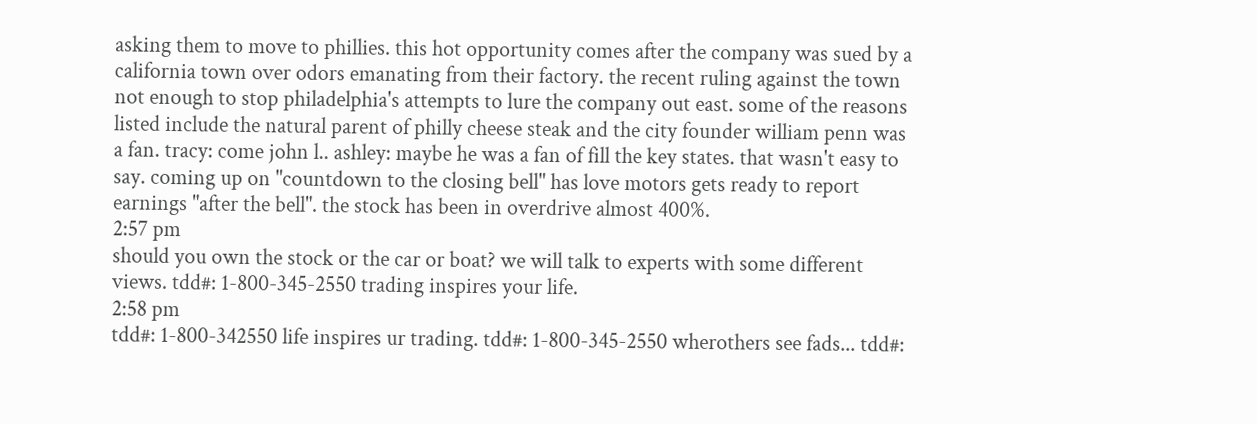asking them to move to phillies. this hot opportunity comes after the company was sued by a california town over odors emanating from their factory. the recent ruling against the town not enough to stop philadelphia's attempts to lure the company out east. some of the reasons listed include the natural parent of philly cheese steak and the city founder william penn was a fan. tracy: come john l.. ashley: maybe he was a fan of fill the key states. that wasn't easy to say. coming up on "countdown to the closing bell" has love motors gets ready to report earnings "after the bell". the stock has been in overdrive almost 400%.
2:57 pm
should you own the stock or the car or boat? we will talk to experts with some different views. tdd#: 1-800-345-2550 trading inspires your life.
2:58 pm
tdd#: 1-800-342550 life inspires ur trading. tdd#: 1-800-345-2550 wherothers see fads... tdd#: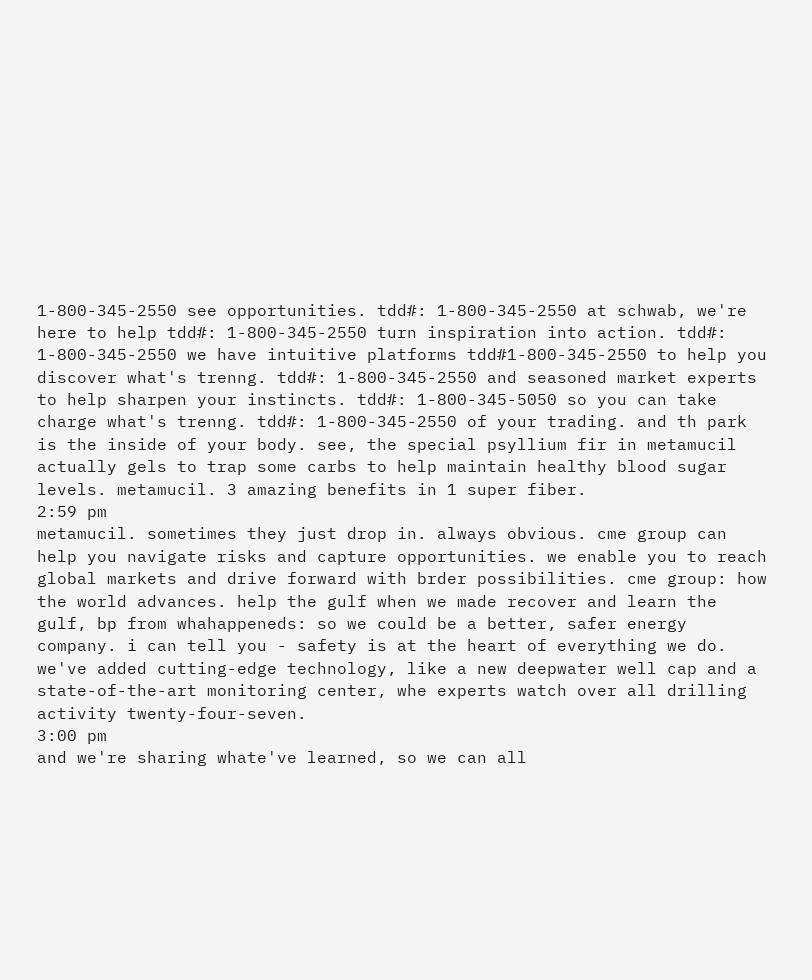1-800-345-2550 see opportunities. tdd#: 1-800-345-2550 at schwab, we're here to help tdd#: 1-800-345-2550 turn inspiration into action. tdd#: 1-800-345-2550 we have intuitive platforms tdd#1-800-345-2550 to help you discover what's trenng. tdd#: 1-800-345-2550 and seasoned market experts to help sharpen your instincts. tdd#: 1-800-345-5050 so you can take charge what's trenng. tdd#: 1-800-345-2550 of your trading. and th park is the inside of your body. see, the special psyllium fir in metamucil actually gels to trap some carbs to help maintain healthy blood sugar levels. metamucil. 3 amazing benefits in 1 super fiber.
2:59 pm
metamucil. sometimes they just drop in. always obvious. cme group can help you navigate risks and capture opportunities. we enable you to reach global markets and drive forward with brder possibilities. cme group: how the world advances. help the gulf when we made recover and learn the gulf, bp from whahappeneds: so we could be a better, safer energy company. i can tell you - safety is at the heart of everything we do. we've added cutting-edge technology, like a new deepwater well cap and a state-of-the-art monitoring center, whe experts watch over all drilling activity twenty-four-seven.
3:00 pm
and we're sharing whate've learned, so we can all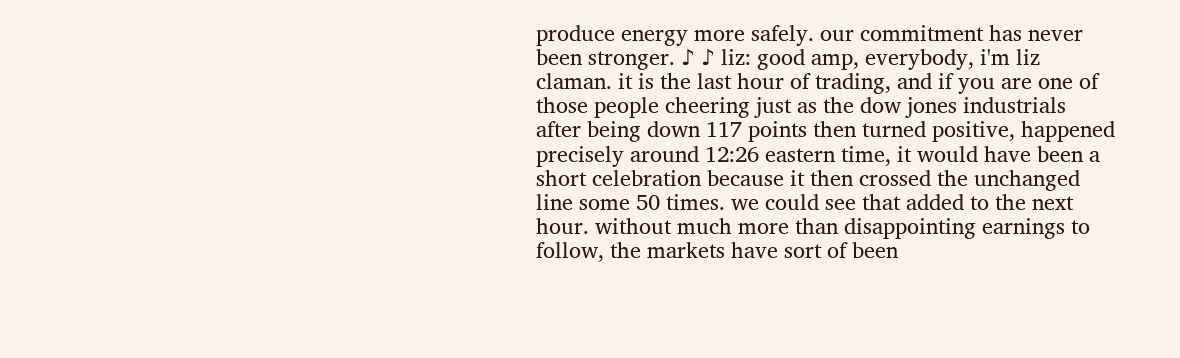produce energy more safely. our commitment has never been stronger. ♪ ♪ liz: good amp, everybody, i'm liz claman. it is the last hour of trading, and if you are one of those people cheering just as the dow jones industrials after being down 117 points then turned positive, happened precisely around 12:26 eastern time, it would have been a short celebration because it then crossed the unchanged line some 50 times. we could see that added to the next hour. without much more than disappointing earnings to follow, the markets have sort of been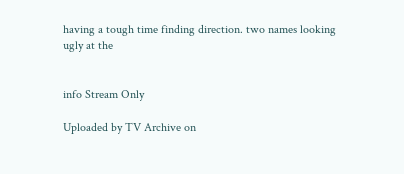having a tough time finding direction. two names looking ugly at the


info Stream Only

Uploaded by TV Archive on